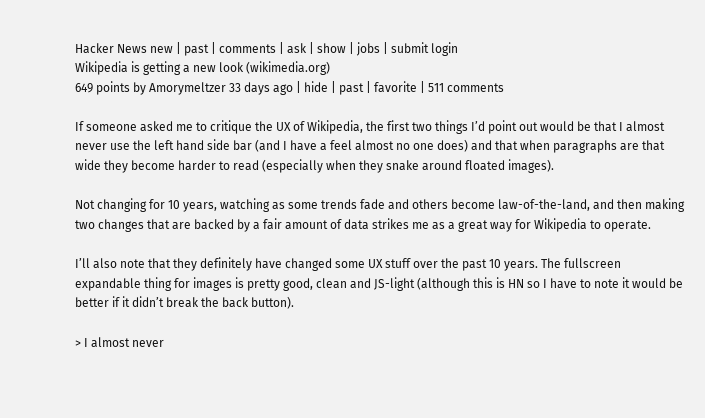Hacker News new | past | comments | ask | show | jobs | submit login
Wikipedia is getting a new look (wikimedia.org)
649 points by Amorymeltzer 33 days ago | hide | past | favorite | 511 comments

If someone asked me to critique the UX of Wikipedia, the first two things I’d point out would be that I almost never use the left hand side bar (and I have a feel almost no one does) and that when paragraphs are that wide they become harder to read (especially when they snake around floated images).

Not changing for 10 years, watching as some trends fade and others become law-of-the-land, and then making two changes that are backed by a fair amount of data strikes me as a great way for Wikipedia to operate.

I’ll also note that they definitely have changed some UX stuff over the past 10 years. The fullscreen expandable thing for images is pretty good, clean and JS-light (although this is HN so I have to note it would be better if it didn’t break the back button).

> I almost never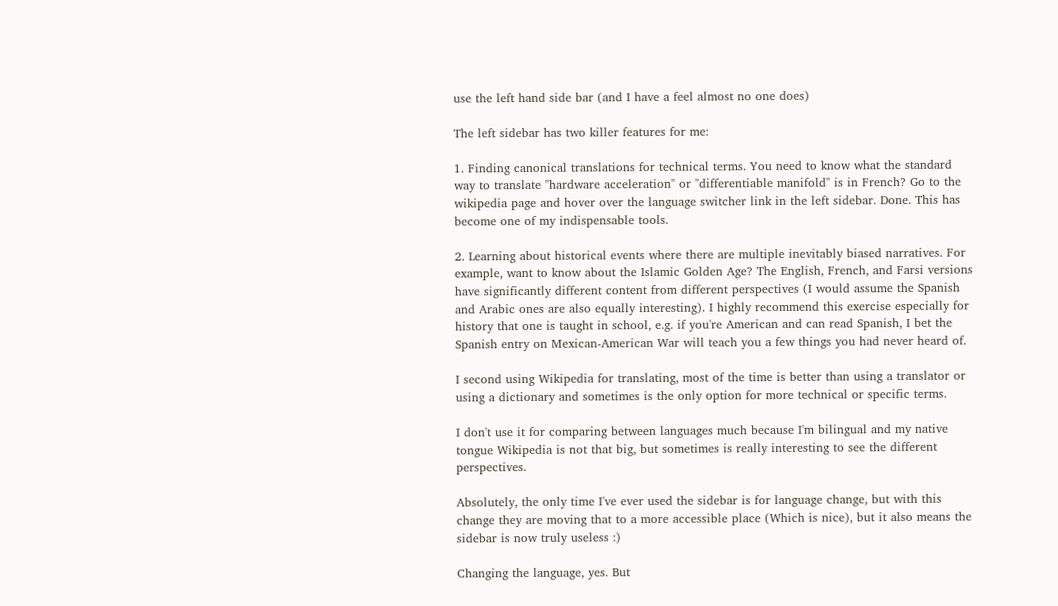use the left hand side bar (and I have a feel almost no one does)

The left sidebar has two killer features for me:

1. Finding canonical translations for technical terms. You need to know what the standard way to translate "hardware acceleration" or "differentiable manifold" is in French? Go to the wikipedia page and hover over the language switcher link in the left sidebar. Done. This has become one of my indispensable tools.

2. Learning about historical events where there are multiple inevitably biased narratives. For example, want to know about the Islamic Golden Age? The English, French, and Farsi versions have significantly different content from different perspectives (I would assume the Spanish and Arabic ones are also equally interesting). I highly recommend this exercise especially for history that one is taught in school, e.g. if you're American and can read Spanish, I bet the Spanish entry on Mexican-American War will teach you a few things you had never heard of.

I second using Wikipedia for translating, most of the time is better than using a translator or using a dictionary and sometimes is the only option for more technical or specific terms.

I don't use it for comparing between languages much because I'm bilingual and my native tongue Wikipedia is not that big, but sometimes is really interesting to see the different perspectives.

Absolutely, the only time I've ever used the sidebar is for language change, but with this change they are moving that to a more accessible place (Which is nice), but it also means the sidebar is now truly useless :)

Changing the language, yes. But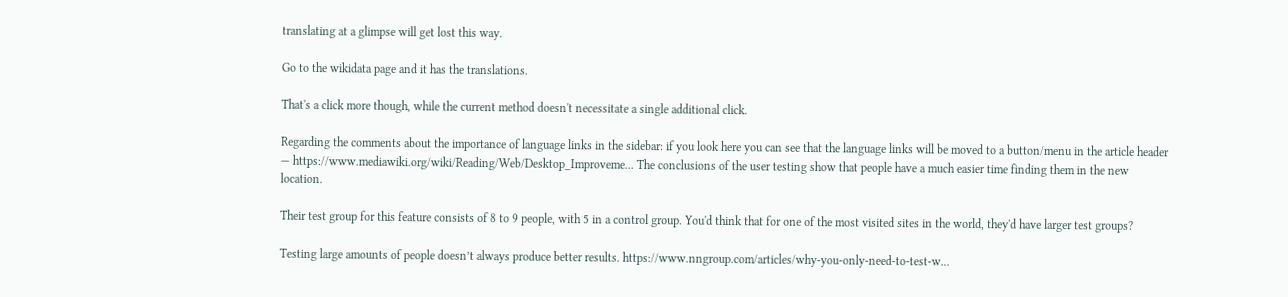translating at a glimpse will get lost this way.

Go to the wikidata page and it has the translations.

That's a click more though, while the current method doesn't necessitate a single additional click.

Regarding the comments about the importance of language links in the sidebar: if you look here you can see that the language links will be moved to a button/menu in the article header — https://www.mediawiki.org/wiki/Reading/Web/Desktop_Improveme... The conclusions of the user testing show that people have a much easier time finding them in the new location.

Their test group for this feature consists of 8 to 9 people, with 5 in a control group. You'd think that for one of the most visited sites in the world, they'd have larger test groups?

Testing large amounts of people doesn’t always produce better results. https://www.nngroup.com/articles/why-you-only-need-to-test-w...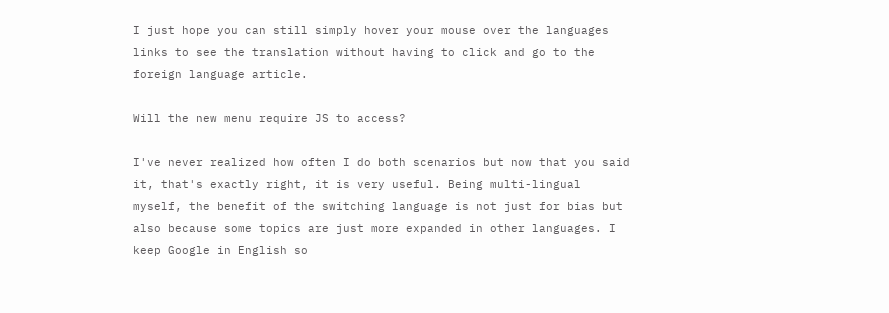I just hope you can still simply hover your mouse over the languages links to see the translation without having to click and go to the foreign language article.

Will the new menu require JS to access?

I've never realized how often I do both scenarios but now that you said it, that's exactly right, it is very useful. Being multi-lingual myself, the benefit of the switching language is not just for bias but also because some topics are just more expanded in other languages. I keep Google in English so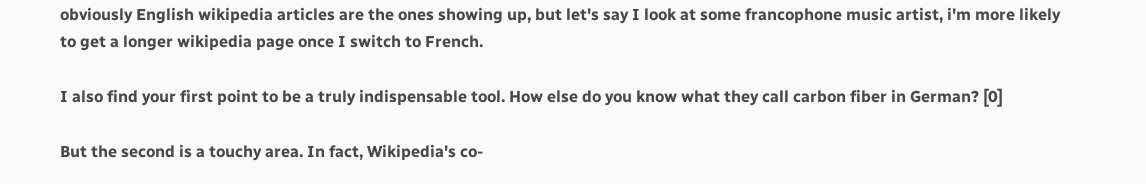obviously English wikipedia articles are the ones showing up, but let's say I look at some francophone music artist, i'm more likely to get a longer wikipedia page once I switch to French.

I also find your first point to be a truly indispensable tool. How else do you know what they call carbon fiber in German? [0]

But the second is a touchy area. In fact, Wikipedia's co-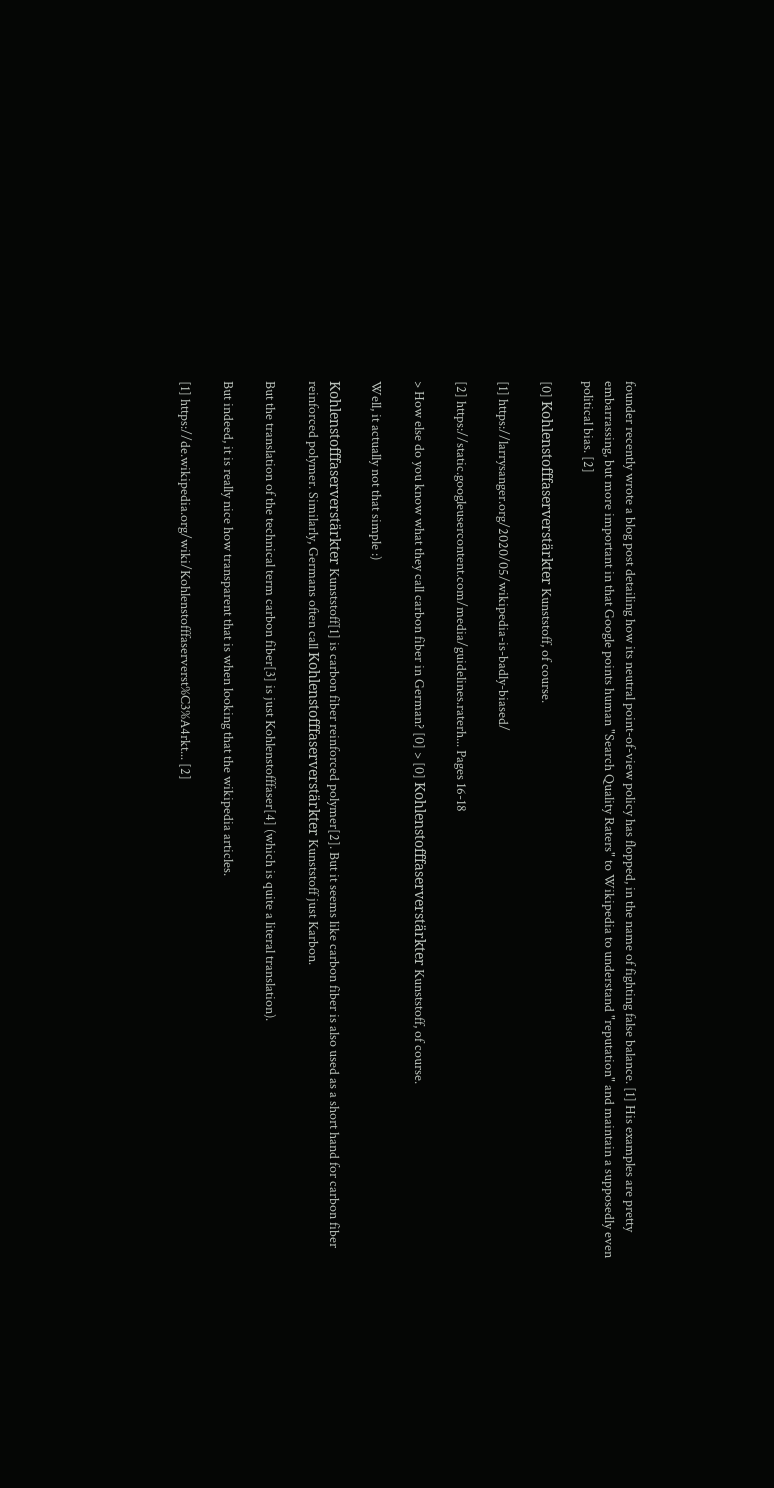founder recently wrote a blog post detailing how its neutral point-of-view policy has flopped, in the name of fighting false balance. [1] His examples are pretty embarrassing, but more important in that Google points human "Search Quality Raters" to Wikipedia to understand "reputation" and maintain a supposedly even political bias. [2]

[0] Kohlenstofffaserverstärkter Kunststoff, of course.

[1] https://larrysanger.org/2020/05/wikipedia-is-badly-biased/

[2] https://static.googleusercontent.com/media/guidelines.raterh... Pages 16-18

> How else do you know what they call carbon fiber in German? [0] > [0] Kohlenstofffaserverstärkter Kunststoff, of course.

Well, it actually not that simple :)

Kohlenstofffaserverstärkter Kunststoff[1] is carbon fiber reinforced polymer[2]. But it seems like carbon fiber is also used as a short hand for carbon fiber reinforced polymer. Similarly, Germans often call Kohlenstofffaserverstärkter Kunststoff just Karbon.

But the translation of the technical term carbon fiber[3] is just Kohlenstofffaser[4] (which is quite a literal translation).

But indeed, it is really nice how transparent that is when looking that the wikipedia articles.

[1] https://de.wikipedia.org/wiki/Kohlenstofffaserverst%C3%A4rkt... [2]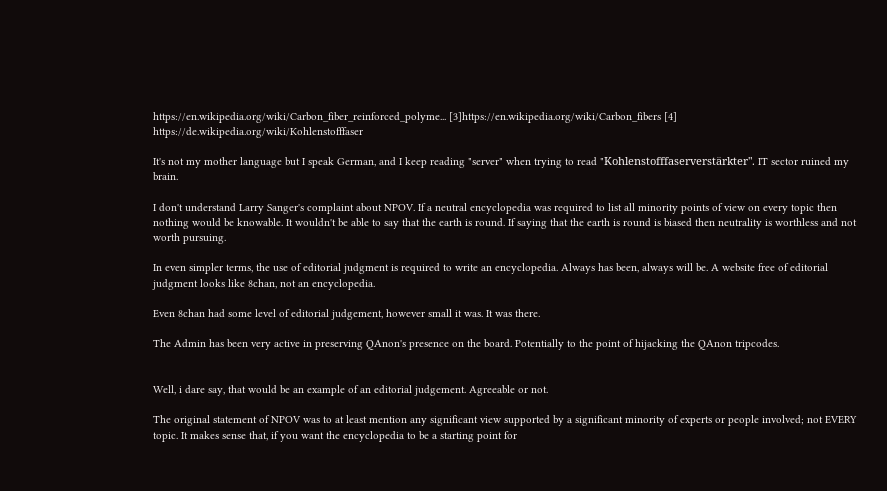https://en.wikipedia.org/wiki/Carbon_fiber_reinforced_polyme... [3]https://en.wikipedia.org/wiki/Carbon_fibers [4] https://de.wikipedia.org/wiki/Kohlenstofffaser

It's not my mother language but I speak German, and I keep reading "server" when trying to read "Kohlenstofffaserverstärkter". IT sector ruined my brain.

I don't understand Larry Sanger's complaint about NPOV. If a neutral encyclopedia was required to list all minority points of view on every topic then nothing would be knowable. It wouldn't be able to say that the earth is round. If saying that the earth is round is biased then neutrality is worthless and not worth pursuing.

In even simpler terms, the use of editorial judgment is required to write an encyclopedia. Always has been, always will be. A website free of editorial judgment looks like 8chan, not an encyclopedia.

Even 8chan had some level of editorial judgement, however small it was. It was there.

The Admin has been very active in preserving QAnon's presence on the board. Potentially to the point of hijacking the QAnon tripcodes.


Well, i dare say, that would be an example of an editorial judgement. Agreeable or not.

The original statement of NPOV was to at least mention any significant view supported by a significant minority of experts or people involved; not EVERY topic. It makes sense that, if you want the encyclopedia to be a starting point for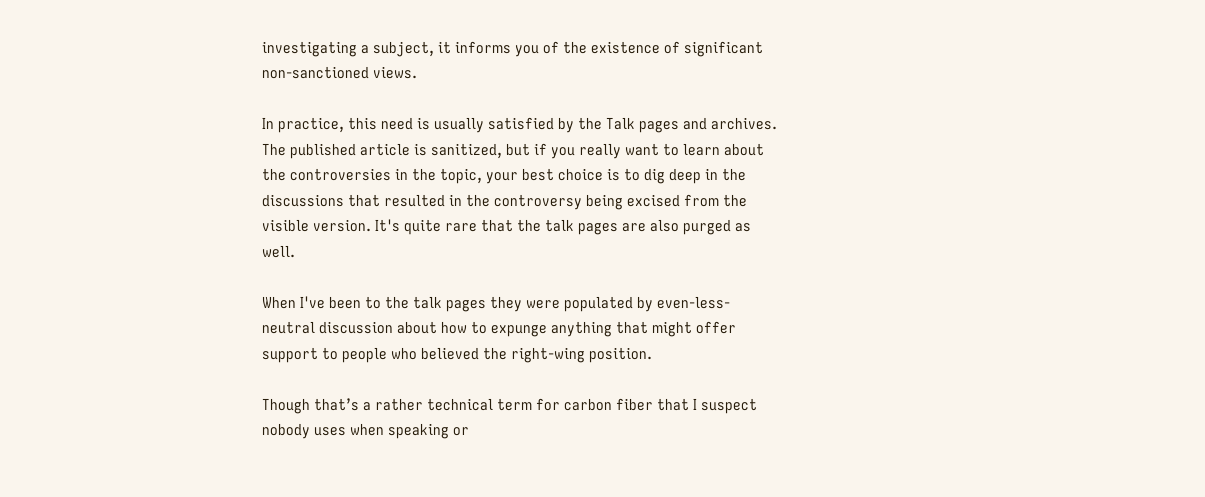investigating a subject, it informs you of the existence of significant non-sanctioned views.

In practice, this need is usually satisfied by the Talk pages and archives. The published article is sanitized, but if you really want to learn about the controversies in the topic, your best choice is to dig deep in the discussions that resulted in the controversy being excised from the visible version. It's quite rare that the talk pages are also purged as well.

When I've been to the talk pages they were populated by even-less-neutral discussion about how to expunge anything that might offer support to people who believed the right-wing position.

Though that’s a rather technical term for carbon fiber that I suspect nobody uses when speaking or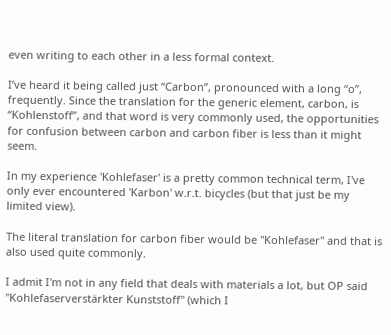even writing to each other in a less formal context.

I’ve heard it being called just “Carbon”, pronounced with a long “o”, frequently. Since the translation for the generic element, carbon, is “Kohlenstoff”, and that word is very commonly used, the opportunities for confusion between carbon and carbon fiber is less than it might seem.

In my experience 'Kohlefaser' is a pretty common technical term, I've only ever encountered 'Karbon' w.r.t. bicycles (but that just be my limited view).

The literal translation for carbon fiber would be "Kohlefaser" and that is also used quite commonly.

I admit I'm not in any field that deals with materials a lot, but OP said "Kohlefaserverstärkter Kunststoff" (which I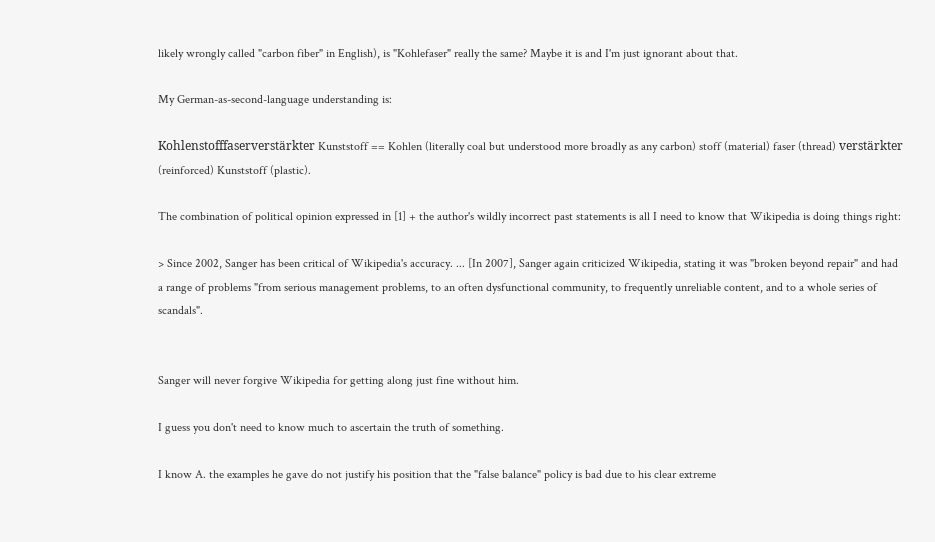likely wrongly called "carbon fiber" in English), is "Kohlefaser" really the same? Maybe it is and I'm just ignorant about that.

My German-as-second-language understanding is:

Kohlenstofffaserverstärkter Kunststoff == Kohlen (literally coal but understood more broadly as any carbon) stoff (material) faser (thread) verstärkter (reinforced) Kunststoff (plastic).

The combination of political opinion expressed in [1] + the author's wildly incorrect past statements is all I need to know that Wikipedia is doing things right:

> Since 2002, Sanger has been critical of Wikipedia's accuracy. ... [In 2007], Sanger again criticized Wikipedia, stating it was "broken beyond repair" and had a range of problems "from serious management problems, to an often dysfunctional community, to frequently unreliable content, and to a whole series of scandals".


Sanger will never forgive Wikipedia for getting along just fine without him.

I guess you don't need to know much to ascertain the truth of something.

I know A. the examples he gave do not justify his position that the "false balance" policy is bad due to his clear extreme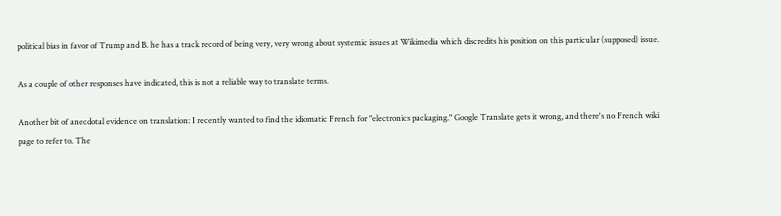political bias in favor of Trump and B. he has a track record of being very, very wrong about systemic issues at Wikimedia which discredits his position on this particular (supposed) issue.

As a couple of other responses have indicated, this is not a reliable way to translate terms.

Another bit of anecdotal evidence on translation: I recently wanted to find the idiomatic French for "electronics packaging." Google Translate gets it wrong, and there's no French wiki page to refer to. The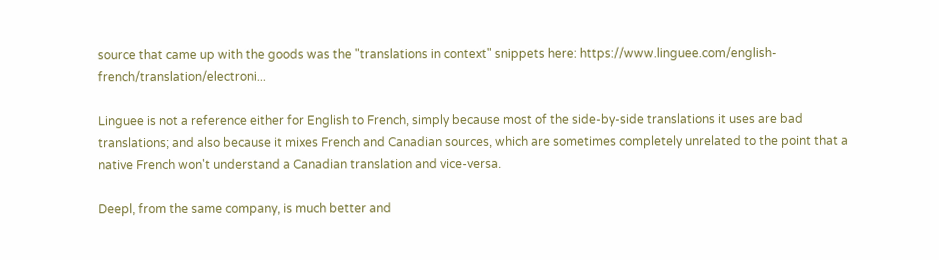source that came up with the goods was the "translations in context" snippets here: https://www.linguee.com/english-french/translation/electroni...

Linguee is not a reference either for English to French, simply because most of the side-by-side translations it uses are bad translations; and also because it mixes French and Canadian sources, which are sometimes completely unrelated to the point that a native French won't understand a Canadian translation and vice-versa.

Deepl, from the same company, is much better and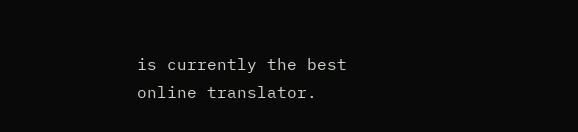is currently the best online translator.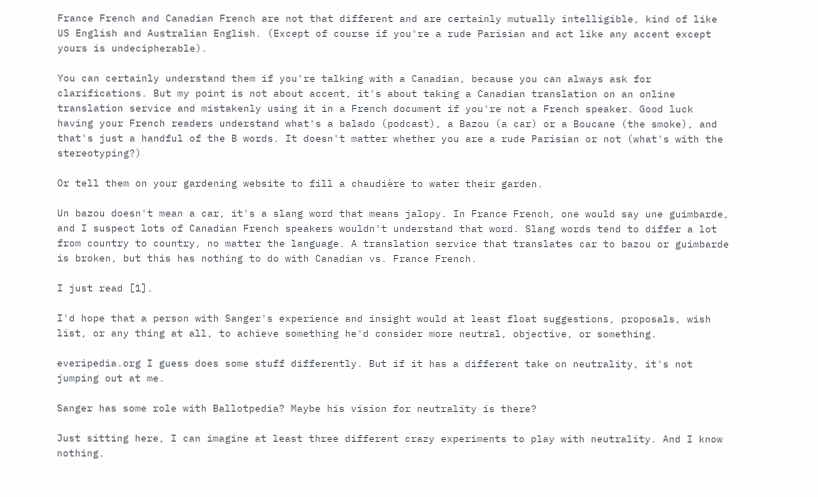France French and Canadian French are not that different and are certainly mutually intelligible, kind of like US English and Australian English. (Except of course if you're a rude Parisian and act like any accent except yours is undecipherable).

You can certainly understand them if you're talking with a Canadian, because you can always ask for clarifications. But my point is not about accent, it's about taking a Canadian translation on an online translation service and mistakenly using it in a French document if you're not a French speaker. Good luck having your French readers understand what's a balado (podcast), a Bazou (a car) or a Boucane (the smoke), and that's just a handful of the B words. It doesn't matter whether you are a rude Parisian or not (what's with the stereotyping?)

Or tell them on your gardening website to fill a chaudière to water their garden.

Un bazou doesn't mean a car, it's a slang word that means jalopy. In France French, one would say une guimbarde, and I suspect lots of Canadian French speakers wouldn't understand that word. Slang words tend to differ a lot from country to country, no matter the language. A translation service that translates car to bazou or guimbarde is broken, but this has nothing to do with Canadian vs. France French.

I just read [1].

I'd hope that a person with Sanger's experience and insight would at least float suggestions, proposals, wish list, or any thing at all, to achieve something he'd consider more neutral, objective, or something.

everipedia.org I guess does some stuff differently. But if it has a different take on neutrality, it's not jumping out at me.

Sanger has some role with Ballotpedia? Maybe his vision for neutrality is there?

Just sitting here, I can imagine at least three different crazy experiments to play with neutrality. And I know nothing.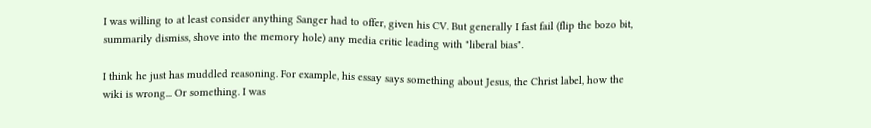I was willing to at least consider anything Sanger had to offer, given his CV. But generally I fast fail (flip the bozo bit, summarily dismiss, shove into the memory hole) any media critic leading with "liberal bias".

I think he just has muddled reasoning. For example, his essay says something about Jesus, the Christ label, how the wiki is wrong... Or something. I was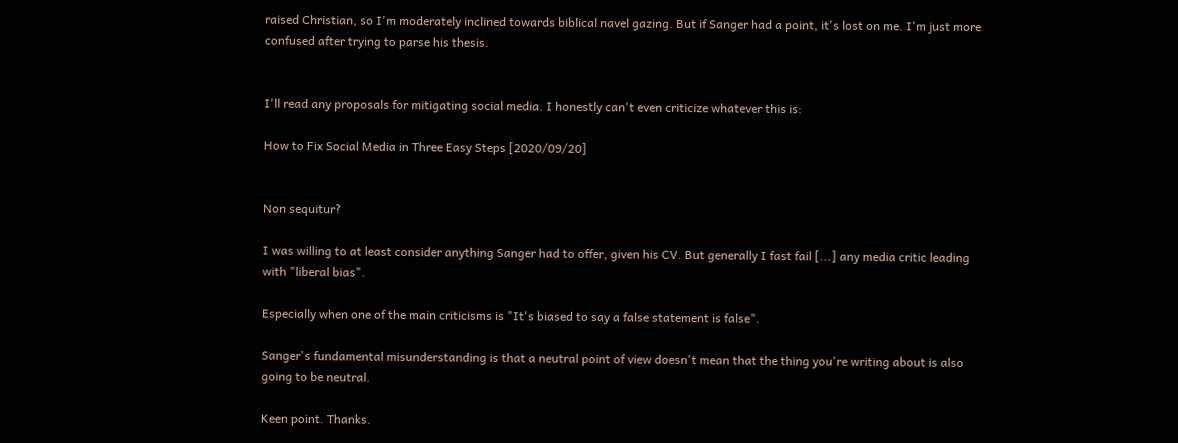raised Christian, so I'm moderately inclined towards biblical navel gazing. But if Sanger had a point, it's lost on me. I'm just more confused after trying to parse his thesis.


I'll read any proposals for mitigating social media. I honestly can't even criticize whatever this is:

How to Fix Social Media in Three Easy Steps [2020/09/20]


Non sequitur?

I was willing to at least consider anything Sanger had to offer, given his CV. But generally I fast fail [...] any media critic leading with "liberal bias".

Especially when one of the main criticisms is "It's biased to say a false statement is false".

Sanger's fundamental misunderstanding is that a neutral point of view doesn't mean that the thing you're writing about is also going to be neutral.

Keen point. Thanks.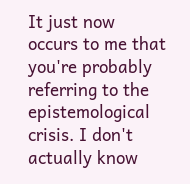It just now occurs to me that you're probably referring to the epistemological crisis. I don't actually know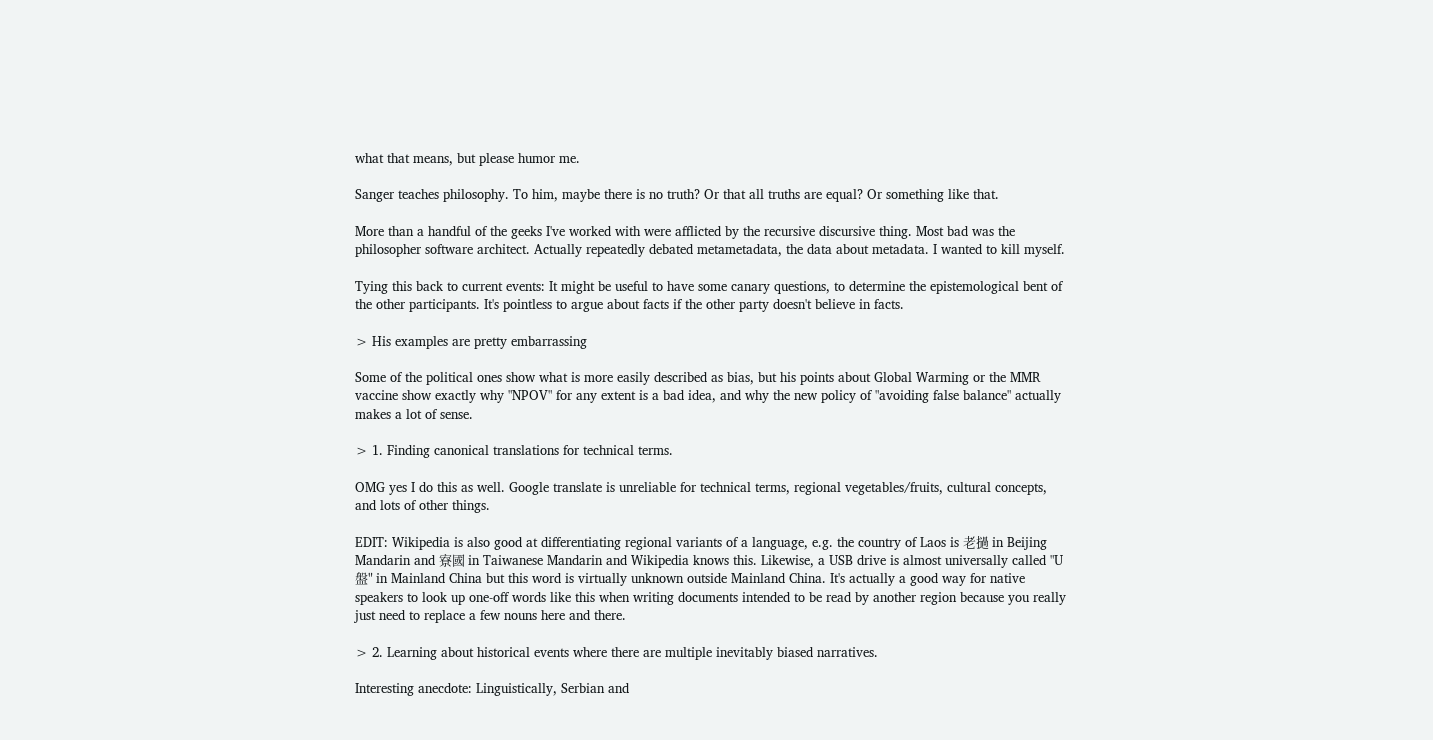what that means, but please humor me.

Sanger teaches philosophy. To him, maybe there is no truth? Or that all truths are equal? Or something like that.

More than a handful of the geeks I've worked with were afflicted by the recursive discursive thing. Most bad was the philosopher software architect. Actually repeatedly debated metametadata, the data about metadata. I wanted to kill myself.

Tying this back to current events: It might be useful to have some canary questions, to determine the epistemological bent of the other participants. It's pointless to argue about facts if the other party doesn't believe in facts.

> His examples are pretty embarrassing

Some of the political ones show what is more easily described as bias, but his points about Global Warming or the MMR vaccine show exactly why "NPOV" for any extent is a bad idea, and why the new policy of "avoiding false balance" actually makes a lot of sense.

> 1. Finding canonical translations for technical terms.

OMG yes I do this as well. Google translate is unreliable for technical terms, regional vegetables/fruits, cultural concepts, and lots of other things.

EDIT: Wikipedia is also good at differentiating regional variants of a language, e.g. the country of Laos is 老撾 in Beijing Mandarin and 寮國 in Taiwanese Mandarin and Wikipedia knows this. Likewise, a USB drive is almost universally called "U盤" in Mainland China but this word is virtually unknown outside Mainland China. It's actually a good way for native speakers to look up one-off words like this when writing documents intended to be read by another region because you really just need to replace a few nouns here and there.

> 2. Learning about historical events where there are multiple inevitably biased narratives.

Interesting anecdote: Linguistically, Serbian and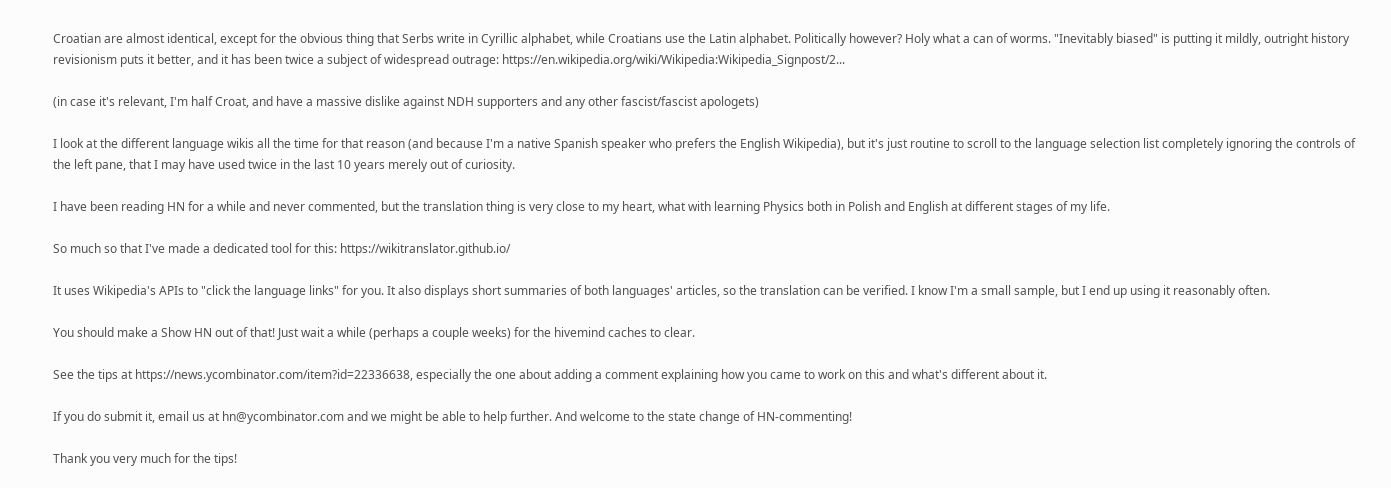Croatian are almost identical, except for the obvious thing that Serbs write in Cyrillic alphabet, while Croatians use the Latin alphabet. Politically however? Holy what a can of worms. "Inevitably biased" is putting it mildly, outright history revisionism puts it better, and it has been twice a subject of widespread outrage: https://en.wikipedia.org/wiki/Wikipedia:Wikipedia_Signpost/2...

(in case it's relevant, I'm half Croat, and have a massive dislike against NDH supporters and any other fascist/fascist apologets)

I look at the different language wikis all the time for that reason (and because I'm a native Spanish speaker who prefers the English Wikipedia), but it's just routine to scroll to the language selection list completely ignoring the controls of the left pane, that I may have used twice in the last 10 years merely out of curiosity.

I have been reading HN for a while and never commented, but the translation thing is very close to my heart, what with learning Physics both in Polish and English at different stages of my life.

So much so that I've made a dedicated tool for this: https://wikitranslator.github.io/

It uses Wikipedia's APIs to "click the language links" for you. It also displays short summaries of both languages' articles, so the translation can be verified. I know I'm a small sample, but I end up using it reasonably often.

You should make a Show HN out of that! Just wait a while (perhaps a couple weeks) for the hivemind caches to clear.

See the tips at https://news.ycombinator.com/item?id=22336638, especially the one about adding a comment explaining how you came to work on this and what's different about it.

If you do submit it, email us at hn@ycombinator.com and we might be able to help further. And welcome to the state change of HN-commenting!

Thank you very much for the tips!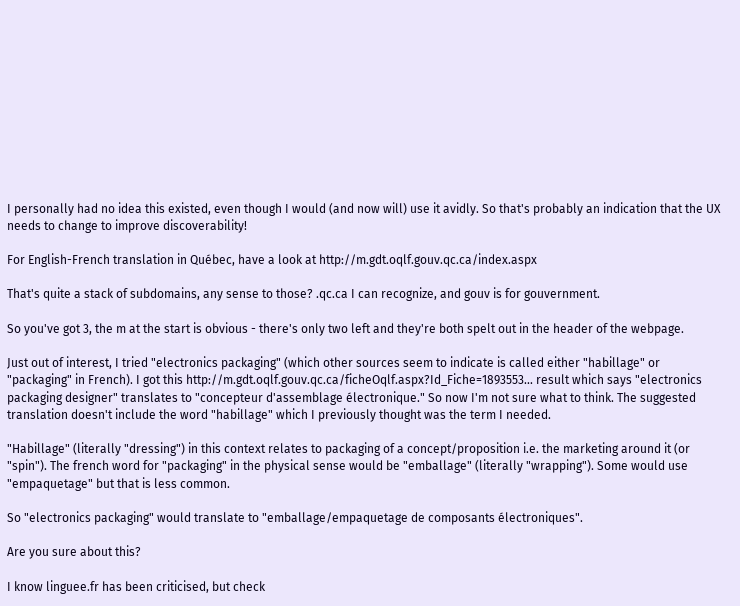I personally had no idea this existed, even though I would (and now will) use it avidly. So that's probably an indication that the UX needs to change to improve discoverability!

For English-French translation in Québec, have a look at http://m.gdt.oqlf.gouv.qc.ca/index.aspx

That's quite a stack of subdomains, any sense to those? .qc.ca I can recognize, and gouv is for gouvernment.

So you've got 3, the m at the start is obvious - there's only two left and they're both spelt out in the header of the webpage.

Just out of interest, I tried "electronics packaging" (which other sources seem to indicate is called either "habillage" or "packaging" in French). I got this http://m.gdt.oqlf.gouv.qc.ca/ficheOqlf.aspx?Id_Fiche=1893553... result which says "electronics packaging designer" translates to "concepteur d'assemblage électronique." So now I'm not sure what to think. The suggested translation doesn't include the word "habillage" which I previously thought was the term I needed.

"Habillage" (literally "dressing") in this context relates to packaging of a concept/proposition i.e. the marketing around it (or "spin"). The french word for "packaging" in the physical sense would be "emballage" (literally "wrapping"). Some would use "empaquetage" but that is less common.

So "electronics packaging" would translate to "emballage/empaquetage de composants électroniques".

Are you sure about this?

I know linguee.fr has been criticised, but check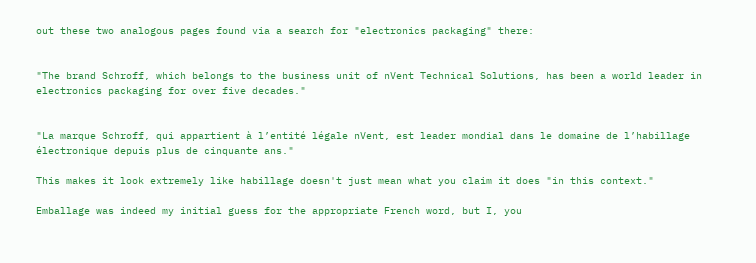out these two analogous pages found via a search for "electronics packaging" there:


"The brand Schroff, which belongs to the business unit of nVent Technical Solutions, has been a world leader in electronics packaging for over five decades."


"La marque Schroff, qui appartient à l’entité légale nVent, est leader mondial dans le domaine de l’habillage électronique depuis plus de cinquante ans."

This makes it look extremely like habillage doesn't just mean what you claim it does "in this context."

Emballage was indeed my initial guess for the appropriate French word, but I, you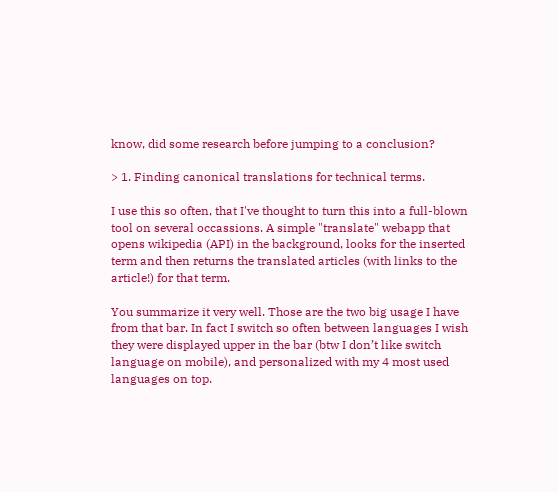know, did some research before jumping to a conclusion?

> 1. Finding canonical translations for technical terms.

I use this so often, that I've thought to turn this into a full-blown tool on several occassions. A simple "translate" webapp that opens wikipedia (API) in the background, looks for the inserted term and then returns the translated articles (with links to the article!) for that term.

You summarize it very well. Those are the two big usage I have from that bar. In fact I switch so often between languages I wish they were displayed upper in the bar (btw I don’t like switch language on mobile), and personalized with my 4 most used languages on top.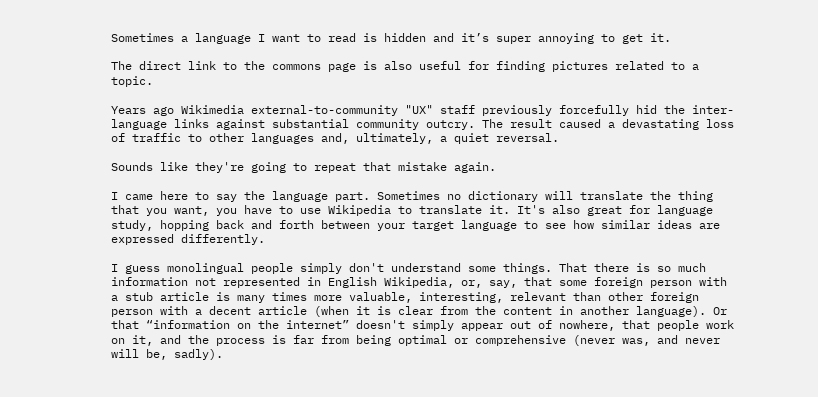Sometimes a language I want to read is hidden and it’s super annoying to get it.

The direct link to the commons page is also useful for finding pictures related to a topic.

Years ago Wikimedia external-to-community "UX" staff previously forcefully hid the inter-language links against substantial community outcry. The result caused a devastating loss of traffic to other languages and, ultimately, a quiet reversal.

Sounds like they're going to repeat that mistake again.

I came here to say the language part. Sometimes no dictionary will translate the thing that you want, you have to use Wikipedia to translate it. It's also great for language study, hopping back and forth between your target language to see how similar ideas are expressed differently.

I guess monolingual people simply don't understand some things. That there is so much information not represented in English Wikipedia, or, say, that some foreign person with a stub article is many times more valuable, interesting, relevant than other foreign person with a decent article (when it is clear from the content in another language). Or that “information on the internet” doesn't simply appear out of nowhere, that people work on it, and the process is far from being optimal or comprehensive (never was, and never will be, sadly).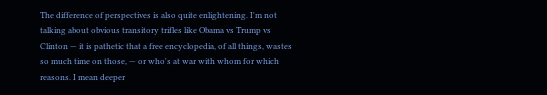The difference of perspectives is also quite enlightening. I'm not talking about obvious transitory trifles like Obama vs Trump vs Clinton — it is pathetic that a free encyclopedia, of all things, wastes so much time on those, — or who's at war with whom for which reasons. I mean deeper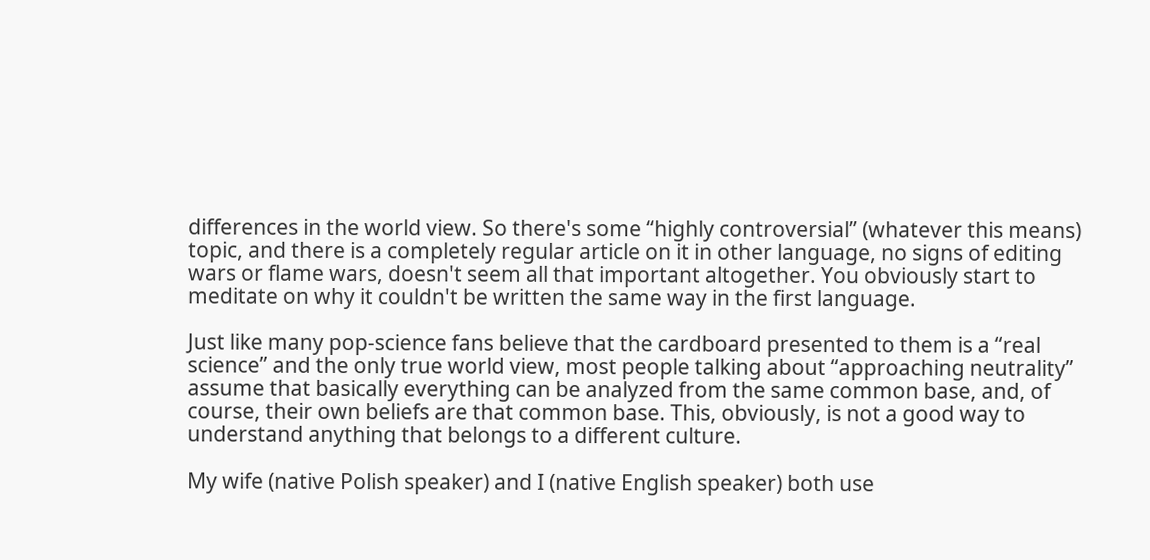differences in the world view. So there's some “highly controversial” (whatever this means) topic, and there is a completely regular article on it in other language, no signs of editing wars or flame wars, doesn't seem all that important altogether. You obviously start to meditate on why it couldn't be written the same way in the first language.

Just like many pop-science fans believe that the cardboard presented to them is a “real science” and the only true world view, most people talking about “approaching neutrality” assume that basically everything can be analyzed from the same common base, and, of course, their own beliefs are that common base. This, obviously, is not a good way to understand anything that belongs to a different culture.

My wife (native Polish speaker) and I (native English speaker) both use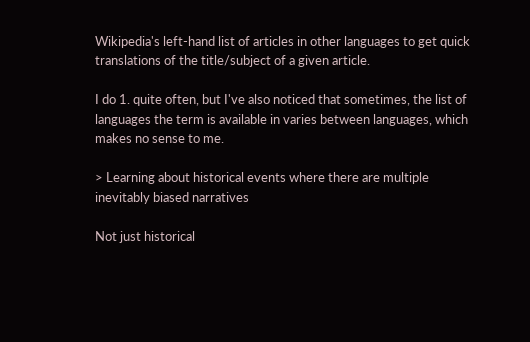Wikipedia's left-hand list of articles in other languages to get quick translations of the title/subject of a given article.

I do 1. quite often, but I've also noticed that sometimes, the list of languages the term is available in varies between languages, which makes no sense to me.

> Learning about historical events where there are multiple inevitably biased narratives

Not just historical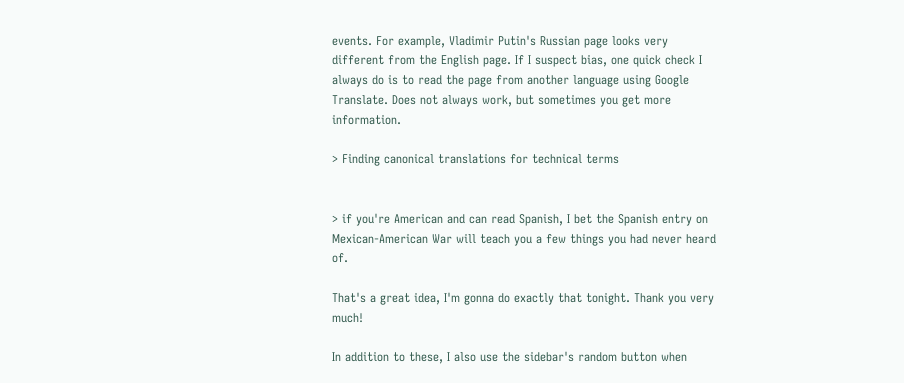events. For example, Vladimir Putin's Russian page looks very different from the English page. If I suspect bias, one quick check I always do is to read the page from another language using Google Translate. Does not always work, but sometimes you get more information.

> Finding canonical translations for technical terms


> if you're American and can read Spanish, I bet the Spanish entry on Mexican-American War will teach you a few things you had never heard of.

That's a great idea, I'm gonna do exactly that tonight. Thank you very much!

In addition to these, I also use the sidebar's random button when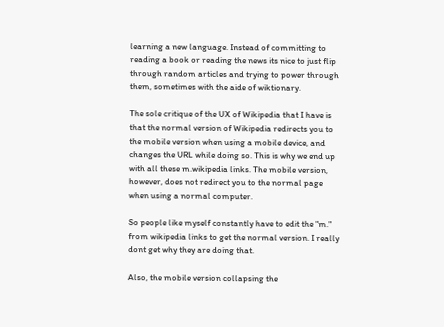learning a new language. Instead of committing to reading a book or reading the news its nice to just flip through random articles and trying to power through them, sometimes with the aide of wiktionary.

The sole critique of the UX of Wikipedia that I have is that the normal version of Wikipedia redirects you to the mobile version when using a mobile device, and changes the URL while doing so. This is why we end up with all these m.wikipedia links. The mobile version, however, does not redirect you to the normal page when using a normal computer.

So people like myself constantly have to edit the "m." from wikipedia links to get the normal version. I really dont get why they are doing that.

Also, the mobile version collapsing the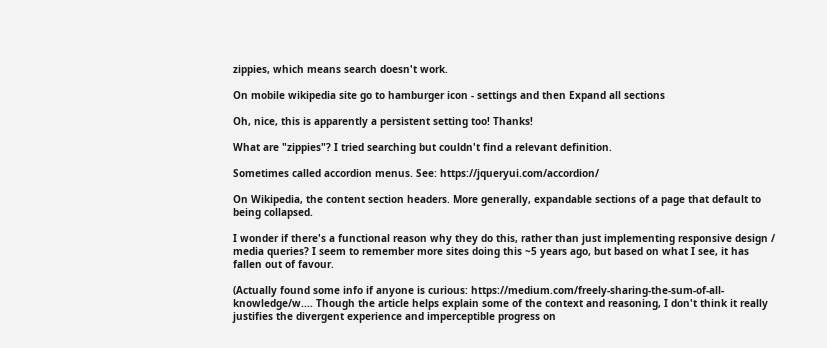zippies, which means search doesn't work.

On mobile wikipedia site go to hamburger icon - settings and then Expand all sections

Oh, nice, this is apparently a persistent setting too! Thanks!

What are "zippies"? I tried searching but couldn't find a relevant definition.

Sometimes called accordion menus. See: https://jqueryui.com/accordion/

On Wikipedia, the content section headers. More generally, expandable sections of a page that default to being collapsed.

I wonder if there's a functional reason why they do this, rather than just implementing responsive design / media queries? I seem to remember more sites doing this ~5 years ago, but based on what I see, it has fallen out of favour.

(Actually found some info if anyone is curious: https://medium.com/freely-sharing-the-sum-of-all-knowledge/w.... Though the article helps explain some of the context and reasoning, I don't think it really justifies the divergent experience and imperceptible progress on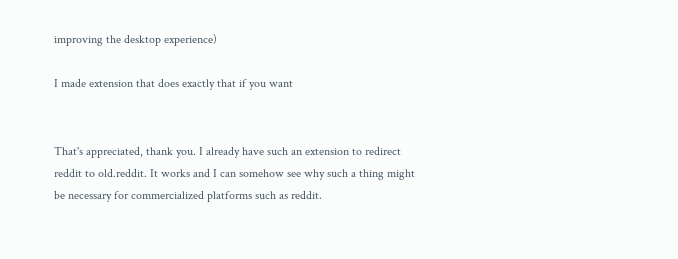improving the desktop experience)

I made extension that does exactly that if you want


That's appreciated, thank you. I already have such an extension to redirect reddit to old.reddit. It works and I can somehow see why such a thing might be necessary for commercialized platforms such as reddit.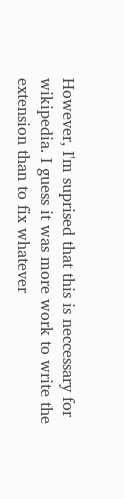However, I'm suprised that this is neccessary for wikipedia. I guess it was more work to write the extension than to fix whatever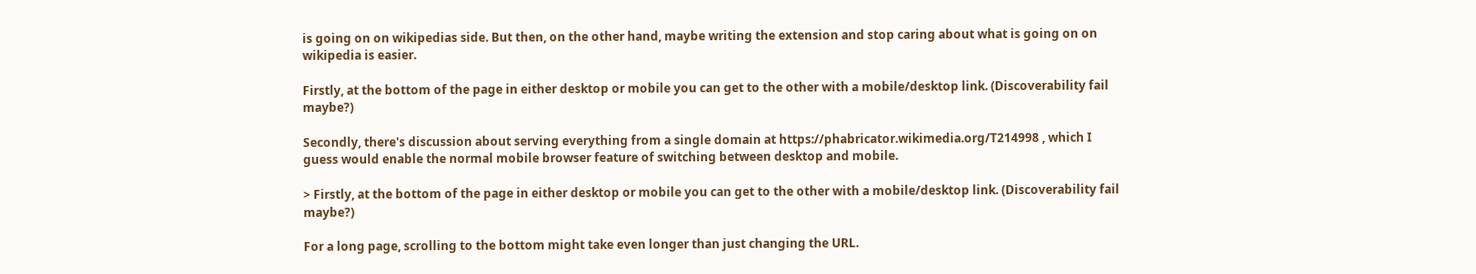is going on on wikipedias side. But then, on the other hand, maybe writing the extension and stop caring about what is going on on wikipedia is easier.

Firstly, at the bottom of the page in either desktop or mobile you can get to the other with a mobile/desktop link. (Discoverability fail maybe?)

Secondly, there's discussion about serving everything from a single domain at https://phabricator.wikimedia.org/T214998 , which I guess would enable the normal mobile browser feature of switching between desktop and mobile.

> Firstly, at the bottom of the page in either desktop or mobile you can get to the other with a mobile/desktop link. (Discoverability fail maybe?)

For a long page, scrolling to the bottom might take even longer than just changing the URL.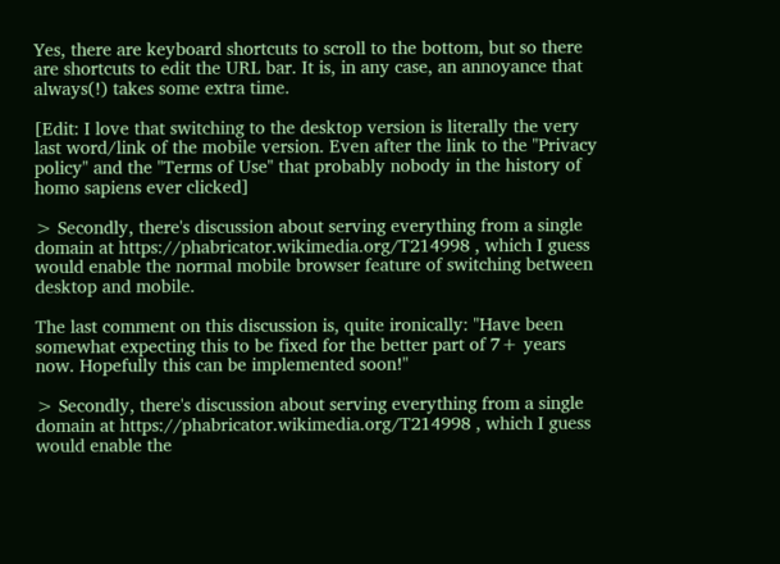Yes, there are keyboard shortcuts to scroll to the bottom, but so there are shortcuts to edit the URL bar. It is, in any case, an annoyance that always(!) takes some extra time.

[Edit: I love that switching to the desktop version is literally the very last word/link of the mobile version. Even after the link to the "Privacy policy" and the "Terms of Use" that probably nobody in the history of homo sapiens ever clicked]

> Secondly, there's discussion about serving everything from a single domain at https://phabricator.wikimedia.org/T214998 , which I guess would enable the normal mobile browser feature of switching between desktop and mobile.

The last comment on this discussion is, quite ironically: "Have been somewhat expecting this to be fixed for the better part of 7+ years now. Hopefully this can be implemented soon!"

> Secondly, there's discussion about serving everything from a single domain at https://phabricator.wikimedia.org/T214998 , which I guess would enable the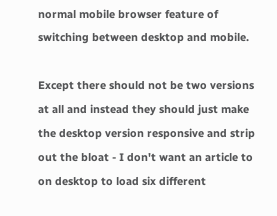normal mobile browser feature of switching between desktop and mobile.

Except there should not be two versions at all and instead they should just make the desktop version responsive and strip out the bloat - I don't want an article to on desktop to load six different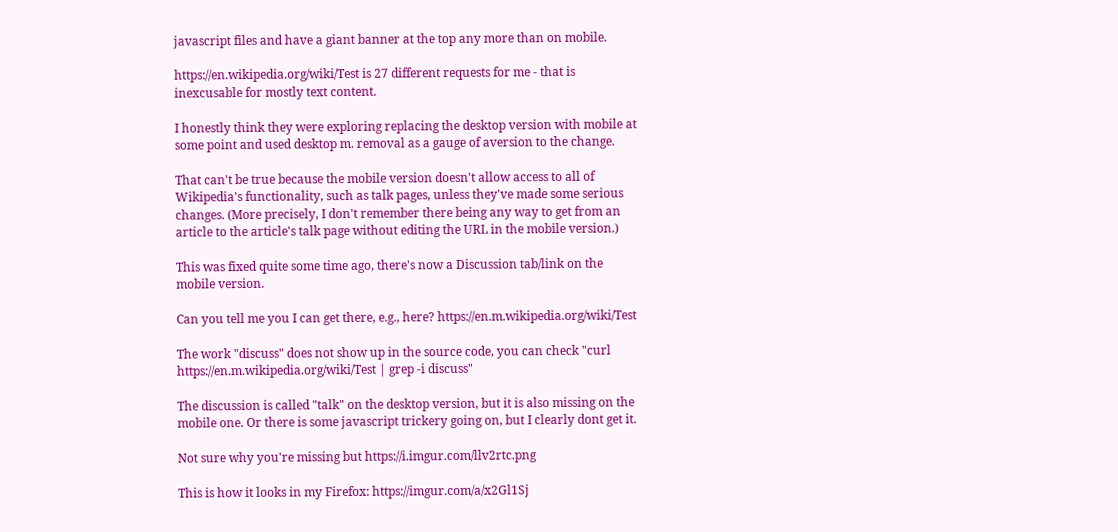javascript files and have a giant banner at the top any more than on mobile.

https://en.wikipedia.org/wiki/Test is 27 different requests for me - that is inexcusable for mostly text content.

I honestly think they were exploring replacing the desktop version with mobile at some point and used desktop m. removal as a gauge of aversion to the change.

That can't be true because the mobile version doesn't allow access to all of Wikipedia's functionality, such as talk pages, unless they've made some serious changes. (More precisely, I don't remember there being any way to get from an article to the article's talk page without editing the URL in the mobile version.)

This was fixed quite some time ago, there's now a Discussion tab/link on the mobile version.

Can you tell me you I can get there, e.g., here? https://en.m.wikipedia.org/wiki/Test

The work "discuss" does not show up in the source code, you can check "curl https://en.m.wikipedia.org/wiki/Test | grep -i discuss"

The discussion is called "talk" on the desktop version, but it is also missing on the mobile one. Or there is some javascript trickery going on, but I clearly dont get it.

Not sure why you're missing but https://i.imgur.com/llv2rtc.png

This is how it looks in my Firefox: https://imgur.com/a/x2Gl1Sj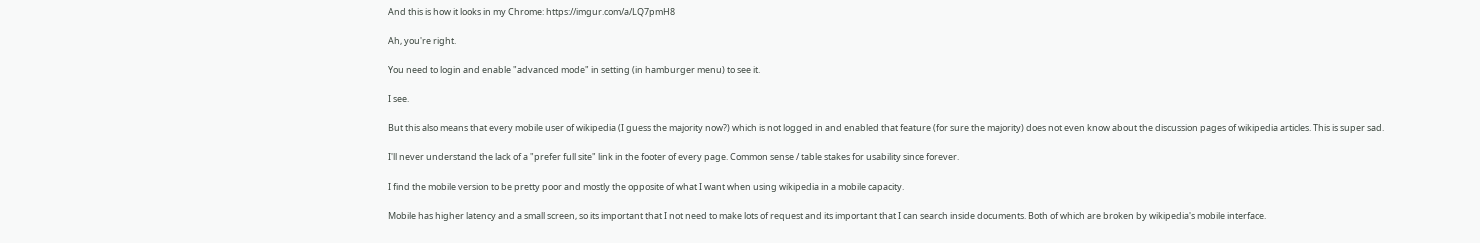And this is how it looks in my Chrome: https://imgur.com/a/LQ7pmH8

Ah, you're right.

You need to login and enable "advanced mode" in setting (in hamburger menu) to see it.

I see.

But this also means that every mobile user of wikipedia (I guess the majority now?) which is not logged in and enabled that feature (for sure the majority) does not even know about the discussion pages of wikipedia articles. This is super sad.

I'll never understand the lack of a "prefer full site" link in the footer of every page. Common sense / table stakes for usability since forever.

I find the mobile version to be pretty poor and mostly the opposite of what I want when using wikipedia in a mobile capacity.

Mobile has higher latency and a small screen, so its important that I not need to make lots of request and its important that I can search inside documents. Both of which are broken by wikipedia's mobile interface.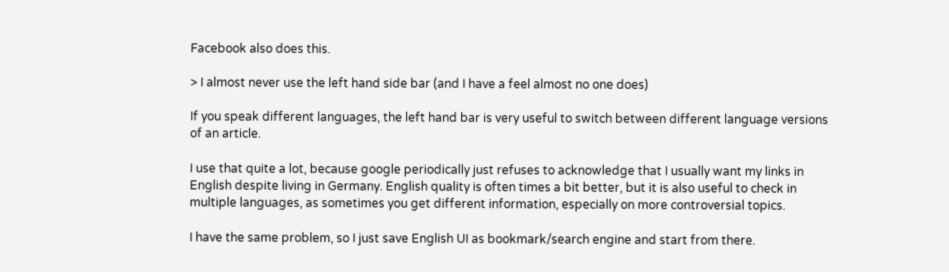Facebook also does this.

> I almost never use the left hand side bar (and I have a feel almost no one does)

If you speak different languages, the left hand bar is very useful to switch between different language versions of an article.

I use that quite a lot, because google periodically just refuses to acknowledge that I usually want my links in English despite living in Germany. English quality is often times a bit better, but it is also useful to check in multiple languages, as sometimes you get different information, especially on more controversial topics.

I have the same problem, so I just save English UI as bookmark/search engine and start from there.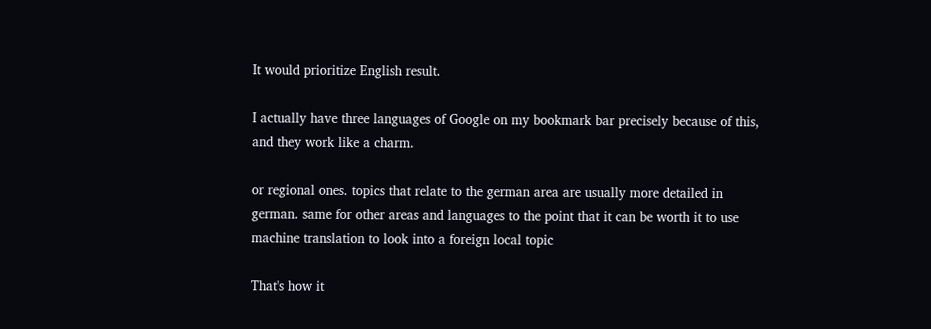It would prioritize English result.

I actually have three languages of Google on my bookmark bar precisely because of this, and they work like a charm.

or regional ones. topics that relate to the german area are usually more detailed in german. same for other areas and languages to the point that it can be worth it to use machine translation to look into a foreign local topic

That's how it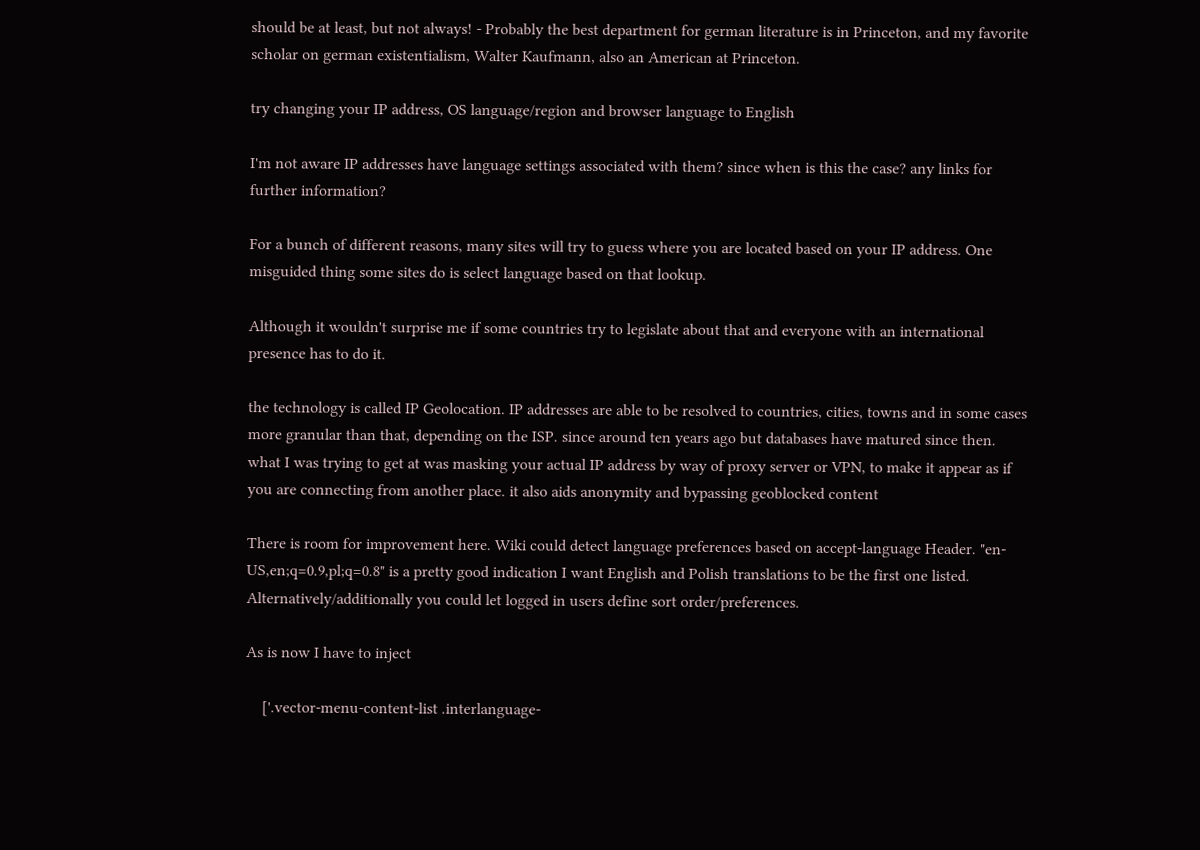should be at least, but not always! - Probably the best department for german literature is in Princeton, and my favorite scholar on german existentialism, Walter Kaufmann, also an American at Princeton.

try changing your IP address, OS language/region and browser language to English

I'm not aware IP addresses have language settings associated with them? since when is this the case? any links for further information?

For a bunch of different reasons, many sites will try to guess where you are located based on your IP address. One misguided thing some sites do is select language based on that lookup.

Although it wouldn't surprise me if some countries try to legislate about that and everyone with an international presence has to do it.

the technology is called IP Geolocation. IP addresses are able to be resolved to countries, cities, towns and in some cases more granular than that, depending on the ISP. since around ten years ago but databases have matured since then. what I was trying to get at was masking your actual IP address by way of proxy server or VPN, to make it appear as if you are connecting from another place. it also aids anonymity and bypassing geoblocked content

There is room for improvement here. Wiki could detect language preferences based on accept-language Header. "en-US,en;q=0.9,pl;q=0.8" is a pretty good indication I want English and Polish translations to be the first one listed. Alternatively/additionally you could let logged in users define sort order/preferences.

As is now I have to inject

    ['.vector-menu-content-list .interlanguage-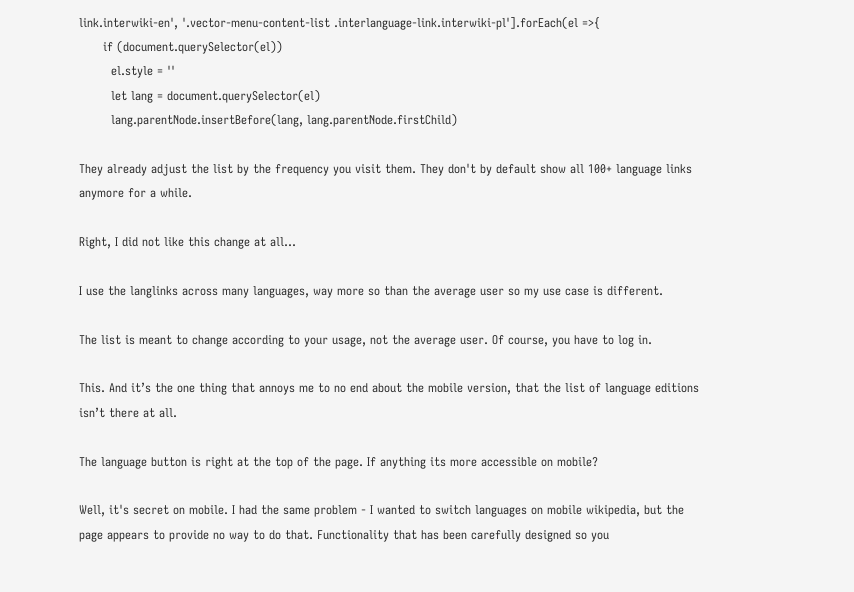link.interwiki-en', '.vector-menu-content-list .interlanguage-link.interwiki-pl'].forEach(el =>{
      if (document.querySelector(el))
        el.style = ''
        let lang = document.querySelector(el)
        lang.parentNode.insertBefore(lang, lang.parentNode.firstChild)

They already adjust the list by the frequency you visit them. They don't by default show all 100+ language links anymore for a while.

Right, I did not like this change at all...

I use the langlinks across many languages, way more so than the average user so my use case is different.

The list is meant to change according to your usage, not the average user. Of course, you have to log in.

This. And it’s the one thing that annoys me to no end about the mobile version, that the list of language editions isn’t there at all.

The language button is right at the top of the page. If anything its more accessible on mobile?

Well, it's secret on mobile. I had the same problem - I wanted to switch languages on mobile wikipedia, but the page appears to provide no way to do that. Functionality that has been carefully designed so you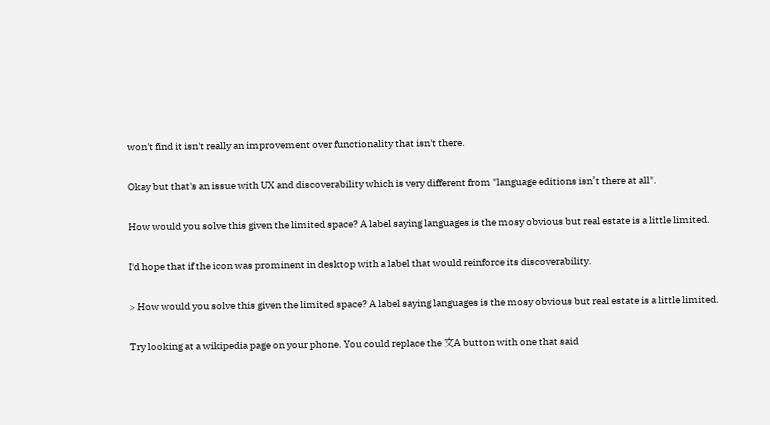won't find it isn't really an improvement over functionality that isn't there.

Okay but that's an issue with UX and discoverability which is very different from "language editions isn’t there at all".

How would you solve this given the limited space? A label saying languages is the mosy obvious but real estate is a little limited.

I'd hope that if the icon was prominent in desktop with a label that would reinforce its discoverability.

> How would you solve this given the limited space? A label saying languages is the mosy obvious but real estate is a little limited.

Try looking at a wikipedia page on your phone. You could replace the 文A button with one that said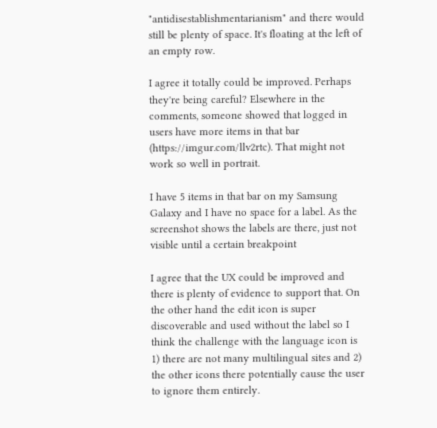"antidisestablishmentarianism" and there would still be plenty of space. It's floating at the left of an empty row.

I agree it totally could be improved. Perhaps they're being careful? Elsewhere in the comments, someone showed that logged in users have more items in that bar (https://imgur.com/llv2rtc). That might not work so well in portrait.

I have 5 items in that bar on my Samsung Galaxy and I have no space for a label. As the screenshot shows the labels are there, just not visible until a certain breakpoint

I agree that the UX could be improved and there is plenty of evidence to support that. On the other hand the edit icon is super discoverable and used without the label so I think the challenge with the language icon is 1) there are not many multilingual sites and 2) the other icons there potentially cause the user to ignore them entirely.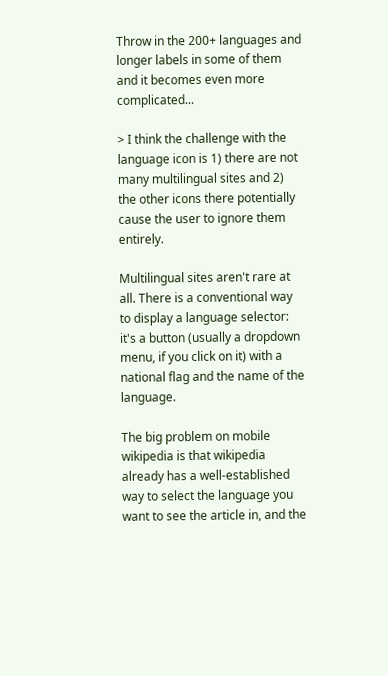Throw in the 200+ languages and longer labels in some of them and it becomes even more complicated...

> I think the challenge with the language icon is 1) there are not many multilingual sites and 2) the other icons there potentially cause the user to ignore them entirely.

Multilingual sites aren't rare at all. There is a conventional way to display a language selector: it's a button (usually a dropdown menu, if you click on it) with a national flag and the name of the language.

The big problem on mobile wikipedia is that wikipedia already has a well-established way to select the language you want to see the article in, and the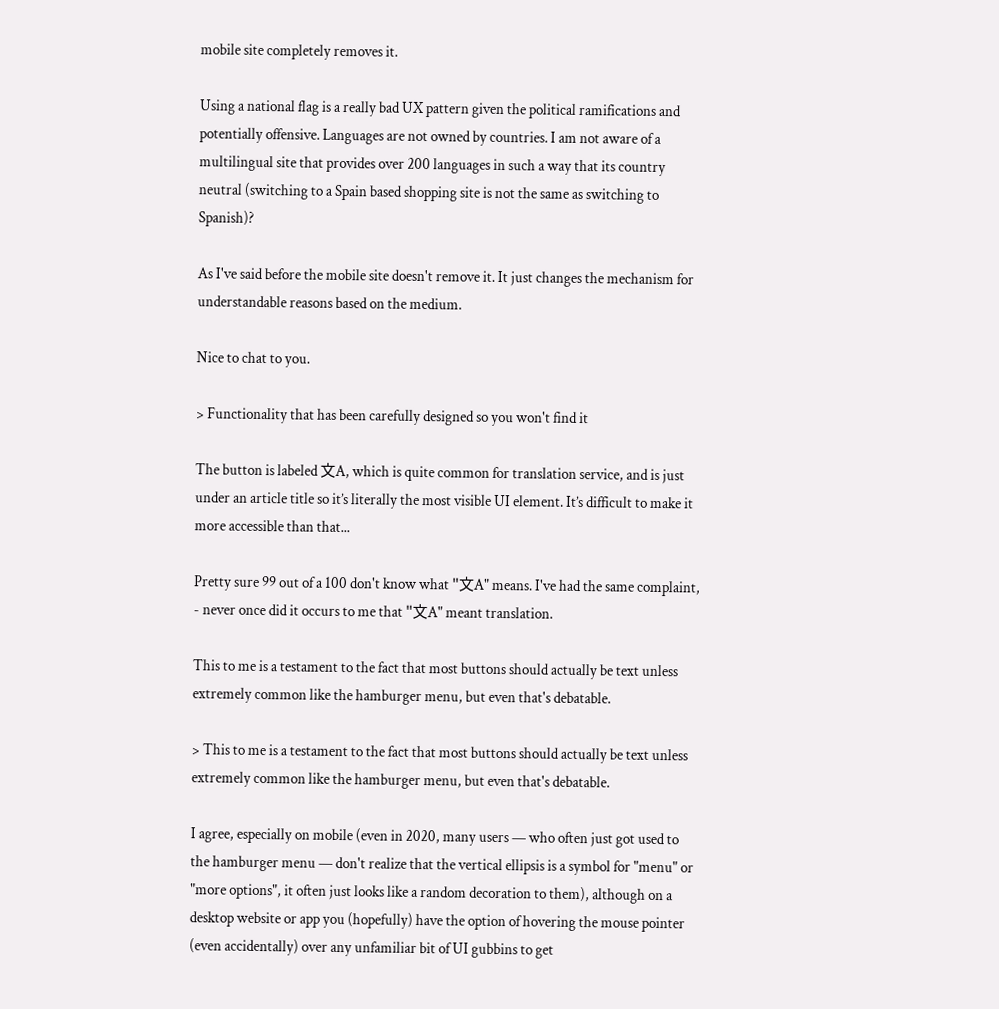mobile site completely removes it.

Using a national flag is a really bad UX pattern given the political ramifications and potentially offensive. Languages are not owned by countries. I am not aware of a multilingual site that provides over 200 languages in such a way that its country neutral (switching to a Spain based shopping site is not the same as switching to Spanish)?

As I've said before the mobile site doesn't remove it. It just changes the mechanism for understandable reasons based on the medium.

Nice to chat to you.

> Functionality that has been carefully designed so you won't find it

The button is labeled 文A, which is quite common for translation service, and is just under an article title so it’s literally the most visible UI element. It’s difficult to make it more accessible than that...

Pretty sure 99 out of a 100 don't know what "文A" means. I've had the same complaint, - never once did it occurs to me that "文A" meant translation.

This to me is a testament to the fact that most buttons should actually be text unless extremely common like the hamburger menu, but even that's debatable.

> This to me is a testament to the fact that most buttons should actually be text unless extremely common like the hamburger menu, but even that's debatable.

I agree, especially on mobile (even in 2020, many users — who often just got used to the hamburger menu — don't realize that the vertical ellipsis is a symbol for "menu" or "more options", it often just looks like a random decoration to them), although on a desktop website or app you (hopefully) have the option of hovering the mouse pointer (even accidentally) over any unfamiliar bit of UI gubbins to get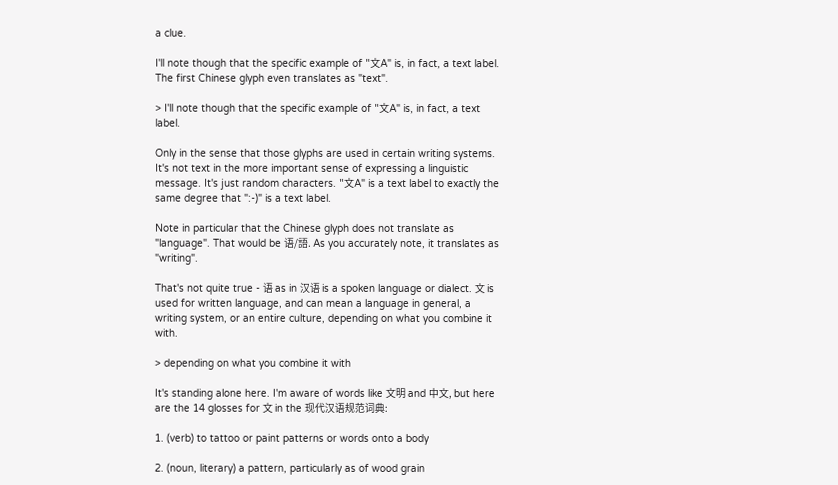a clue.

I'll note though that the specific example of "文A" is, in fact, a text label. The first Chinese glyph even translates as "text".

> I'll note though that the specific example of "文A" is, in fact, a text label.

Only in the sense that those glyphs are used in certain writing systems. It's not text in the more important sense of expressing a linguistic message. It's just random characters. "文A" is a text label to exactly the same degree that ":-)" is a text label.

Note in particular that the Chinese glyph does not translate as "language". That would be 语/語. As you accurately note, it translates as "writing".

That's not quite true - 语 as in 汉语 is a spoken language or dialect. 文 is used for written language, and can mean a language in general, a writing system, or an entire culture, depending on what you combine it with.

> depending on what you combine it with

It's standing alone here. I'm aware of words like 文明 and 中文, but here are the 14 glosses for 文 in the 现代汉语规范词典:

1. (verb) to tattoo or paint patterns or words onto a body

2. (noun, literary) a pattern, particularly as of wood grain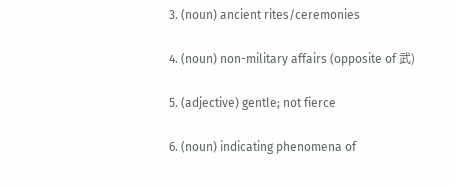3. (noun) ancient rites/ceremonies

4. (noun) non-military affairs (opposite of 武)

5. (adjective) gentle; not fierce

6. (noun) indicating phenomena of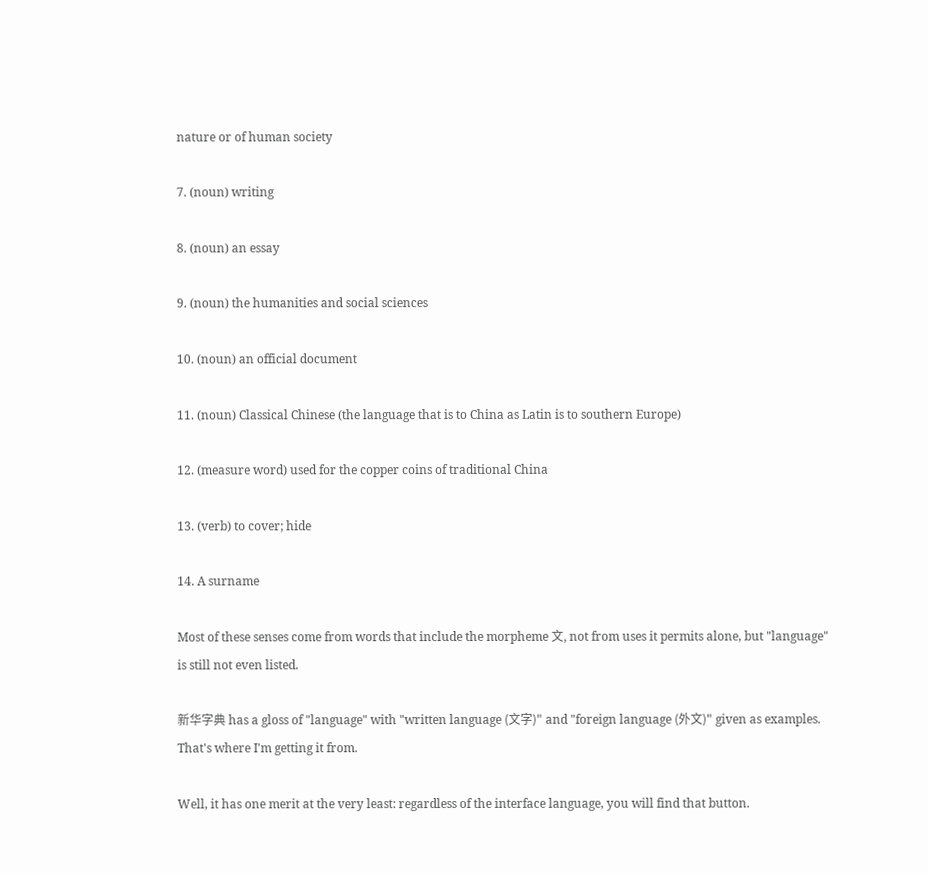nature or of human society

7. (noun) writing

8. (noun) an essay

9. (noun) the humanities and social sciences

10. (noun) an official document

11. (noun) Classical Chinese (the language that is to China as Latin is to southern Europe)

12. (measure word) used for the copper coins of traditional China

13. (verb) to cover; hide

14. A surname

Most of these senses come from words that include the morpheme 文, not from uses it permits alone, but "language" is still not even listed.

新华字典 has a gloss of "language" with "written language (文字)" and "foreign language (外文)" given as examples. That's where I'm getting it from.

Well, it has one merit at the very least: regardless of the interface language, you will find that button.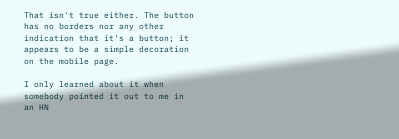That isn't true either. The button has no borders nor any other indication that it's a button; it appears to be a simple decoration on the mobile page.

I only learned about it when somebody pointed it out to me in an HN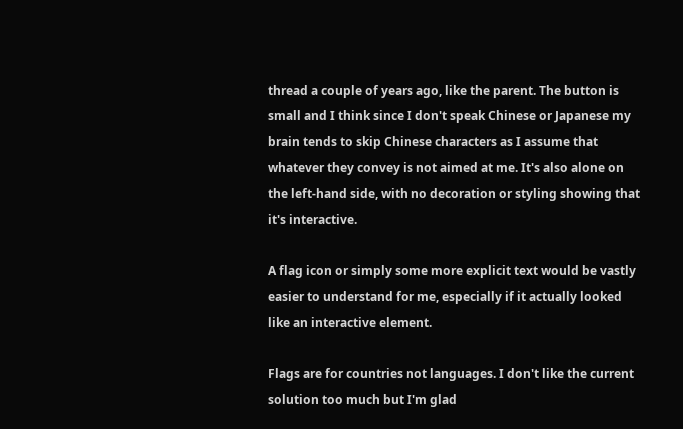thread a couple of years ago, like the parent. The button is small and I think since I don't speak Chinese or Japanese my brain tends to skip Chinese characters as I assume that whatever they convey is not aimed at me. It's also alone on the left-hand side, with no decoration or styling showing that it's interactive.

A flag icon or simply some more explicit text would be vastly easier to understand for me, especially if it actually looked like an interactive element.

Flags are for countries not languages. I don't like the current solution too much but I'm glad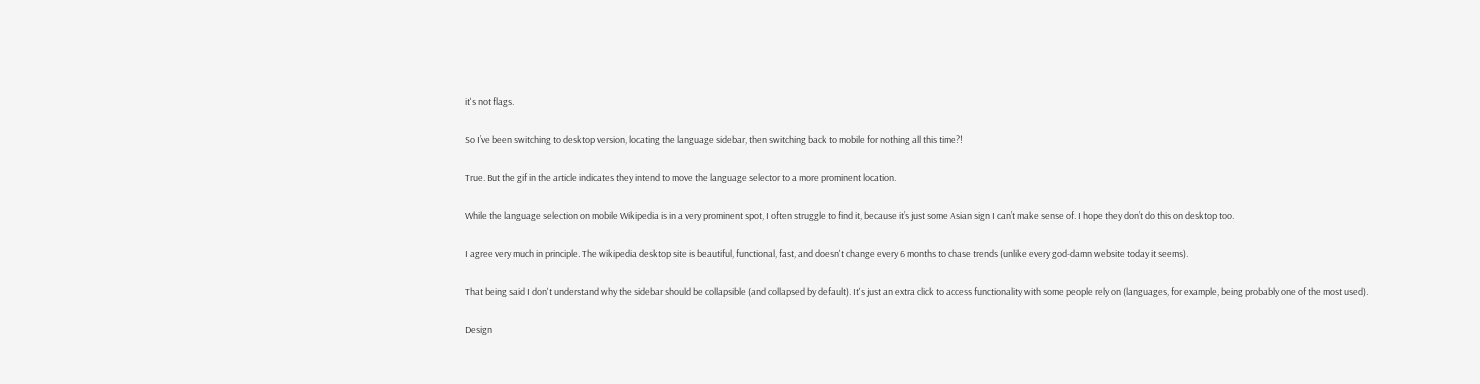it's not flags.

So I’ve been switching to desktop version, locating the language sidebar, then switching back to mobile for nothing all this time?!

True. But the gif in the article indicates they intend to move the language selector to a more prominent location.

While the language selection on mobile Wikipedia is in a very prominent spot, I often struggle to find it, because it’s just some Asian sign I can’t make sense of. I hope they don’t do this on desktop too.

I agree very much in principle. The wikipedia desktop site is beautiful, functional, fast, and doesn't change every 6 months to chase trends (unlike every god-damn website today it seems).

That being said I don't understand why the sidebar should be collapsible (and collapsed by default). It's just an extra click to access functionality with some people rely on (languages, for example, being probably one of the most used).

Design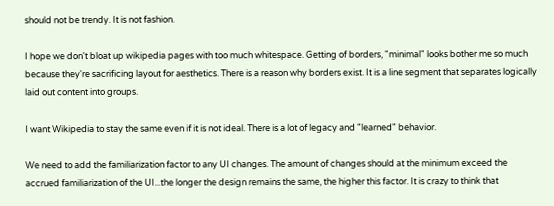should not be trendy. It is not fashion.

I hope we don't bloat up wikipedia pages with too much whitespace. Getting of borders, "minimal" looks bother me so much because they're sacrificing layout for aesthetics. There is a reason why borders exist. It is a line segment that separates logically laid out content into groups.

I want Wikipedia to stay the same even if it is not ideal. There is a lot of legacy and "learned" behavior.

We need to add the familiarization factor to any UI changes. The amount of changes should at the minimum exceed the accrued familiarization of the UI...the longer the design remains the same, the higher this factor. It is crazy to think that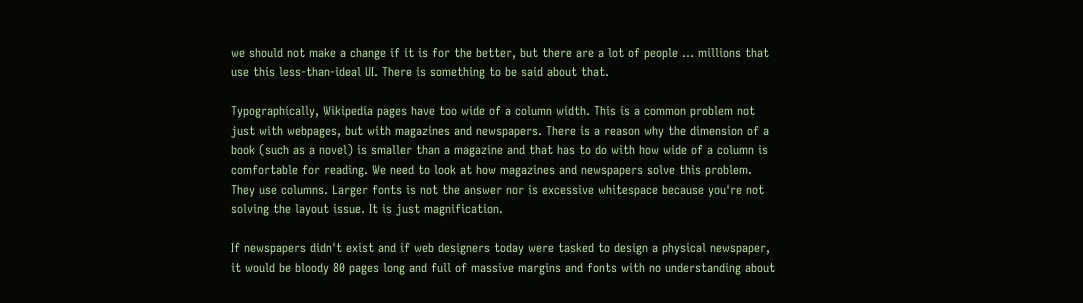we should not make a change if it is for the better, but there are a lot of people ... millions that use this less-than-ideal UI. There is something to be said about that.

Typographically, Wikipedia pages have too wide of a column width. This is a common problem not just with webpages, but with magazines and newspapers. There is a reason why the dimension of a book (such as a novel) is smaller than a magazine and that has to do with how wide of a column is comfortable for reading. We need to look at how magazines and newspapers solve this problem. They use columns. Larger fonts is not the answer nor is excessive whitespace because you're not solving the layout issue. It is just magnification.

If newspapers didn't exist and if web designers today were tasked to design a physical newspaper, it would be bloody 80 pages long and full of massive margins and fonts with no understanding about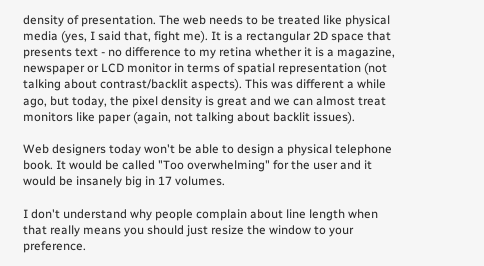density of presentation. The web needs to be treated like physical media (yes, I said that, fight me). It is a rectangular 2D space that presents text - no difference to my retina whether it is a magazine, newspaper or LCD monitor in terms of spatial representation (not talking about contrast/backlit aspects). This was different a while ago, but today, the pixel density is great and we can almost treat monitors like paper (again, not talking about backlit issues).

Web designers today won't be able to design a physical telephone book. It would be called "Too overwhelming" for the user and it would be insanely big in 17 volumes.

I don't understand why people complain about line length when that really means you should just resize the window to your preference.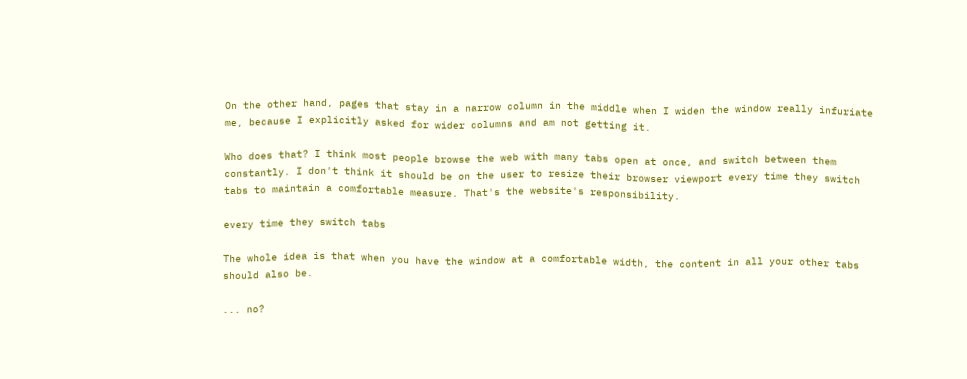On the other hand, pages that stay in a narrow column in the middle when I widen the window really infuriate me, because I explicitly asked for wider columns and am not getting it.

Who does that? I think most people browse the web with many tabs open at once, and switch between them constantly. I don't think it should be on the user to resize their browser viewport every time they switch tabs to maintain a comfortable measure. That's the website's responsibility.

every time they switch tabs

The whole idea is that when you have the window at a comfortable width, the content in all your other tabs should also be.

... no?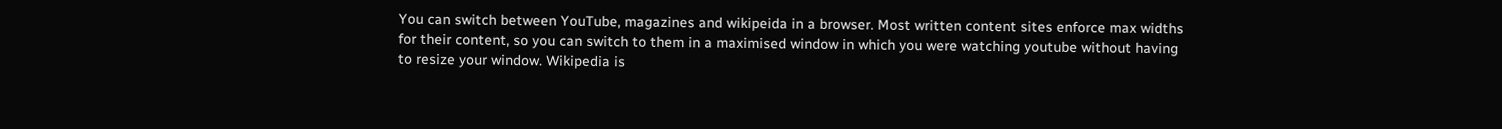You can switch between YouTube, magazines and wikipeida in a browser. Most written content sites enforce max widths for their content, so you can switch to them in a maximised window in which you were watching youtube without having to resize your window. Wikipedia is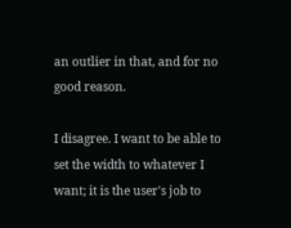an outlier in that, and for no good reason.

I disagree. I want to be able to set the width to whatever I want; it is the user's job to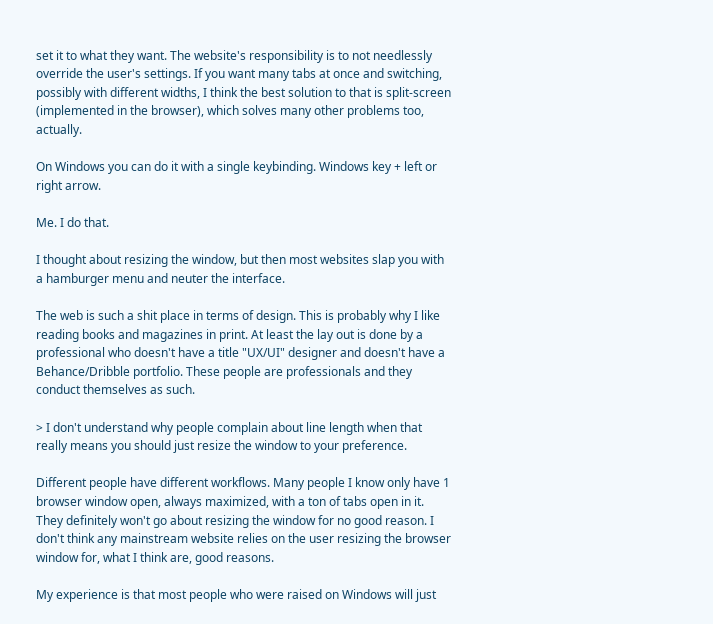set it to what they want. The website's responsibility is to not needlessly override the user's settings. If you want many tabs at once and switching, possibly with different widths, I think the best solution to that is split-screen (implemented in the browser), which solves many other problems too, actually.

On Windows you can do it with a single keybinding. Windows key + left or right arrow.

Me. I do that.

I thought about resizing the window, but then most websites slap you with a hamburger menu and neuter the interface.

The web is such a shit place in terms of design. This is probably why I like reading books and magazines in print. At least the lay out is done by a professional who doesn't have a title "UX/UI" designer and doesn't have a Behance/Dribble portfolio. These people are professionals and they conduct themselves as such.

> I don't understand why people complain about line length when that really means you should just resize the window to your preference.

Different people have different workflows. Many people I know only have 1 browser window open, always maximized, with a ton of tabs open in it. They definitely won't go about resizing the window for no good reason. I don't think any mainstream website relies on the user resizing the browser window for, what I think are, good reasons.

My experience is that most people who were raised on Windows will just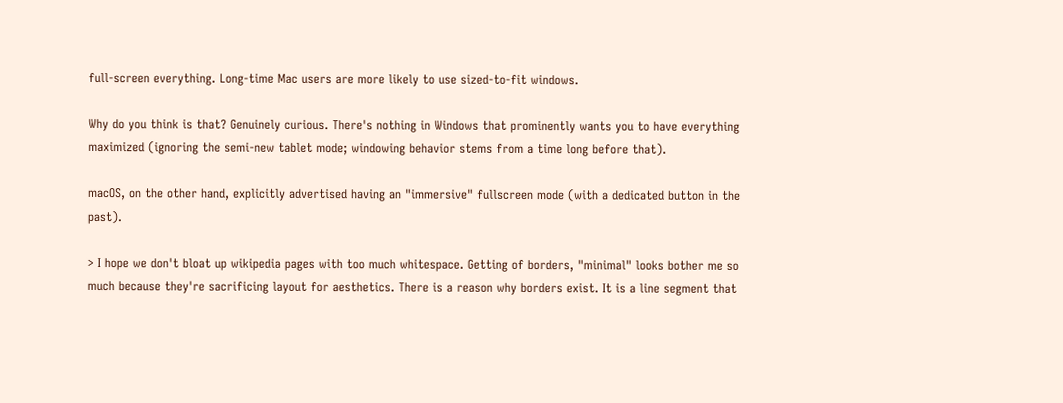full-screen everything. Long-time Mac users are more likely to use sized-to-fit windows.

Why do you think is that? Genuinely curious. There's nothing in Windows that prominently wants you to have everything maximized (ignoring the semi-new tablet mode; windowing behavior stems from a time long before that).

macOS, on the other hand, explicitly advertised having an "immersive" fullscreen mode (with a dedicated button in the past).

> I hope we don't bloat up wikipedia pages with too much whitespace. Getting of borders, "minimal" looks bother me so much because they're sacrificing layout for aesthetics. There is a reason why borders exist. It is a line segment that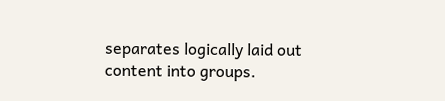separates logically laid out content into groups.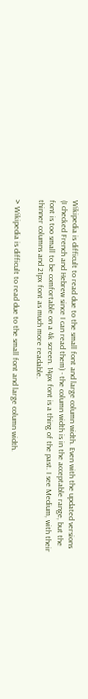Wikipedia is difficult to read due to the small font and large column width. Even with the updated versions (I checked French and Hebrew since I can read them) - the column width is in the acceptable range, but the font is too small to be comfortable on a 4k screen. 14px font is a thing of the past. I see Medium, with their thinner columns and 21px font as much more readable.

> Wikipedia is difficult to read due to the small font and large column width.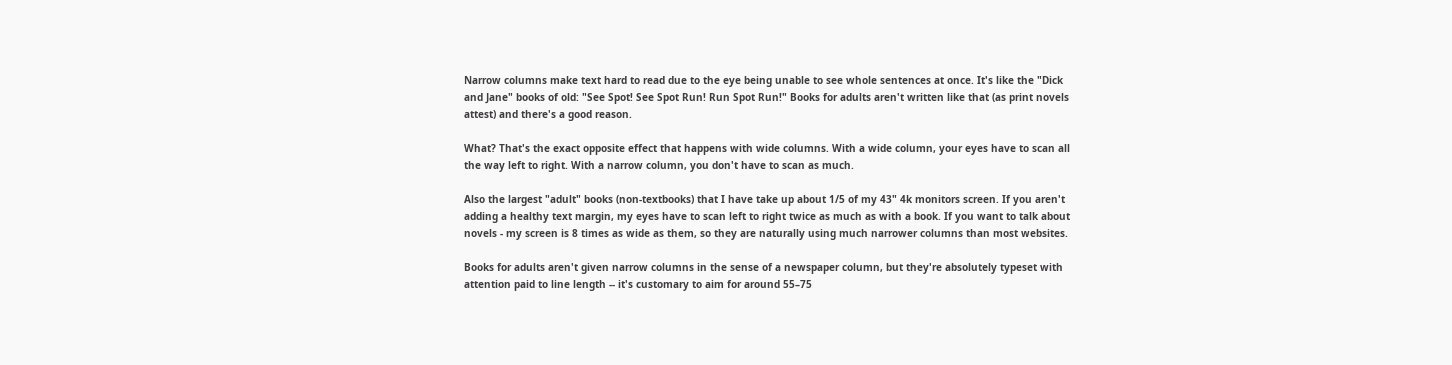Narrow columns make text hard to read due to the eye being unable to see whole sentences at once. It's like the "Dick and Jane" books of old: "See Spot! See Spot Run! Run Spot Run!" Books for adults aren't written like that (as print novels attest) and there's a good reason.

What? That's the exact opposite effect that happens with wide columns. With a wide column, your eyes have to scan all the way left to right. With a narrow column, you don't have to scan as much.

Also the largest "adult" books (non-textbooks) that I have take up about 1/5 of my 43" 4k monitors screen. If you aren't adding a healthy text margin, my eyes have to scan left to right twice as much as with a book. If you want to talk about novels - my screen is 8 times as wide as them, so they are naturally using much narrower columns than most websites.

Books for adults aren't given narrow columns in the sense of a newspaper column, but they're absolutely typeset with attention paid to line length -- it's customary to aim for around 55–75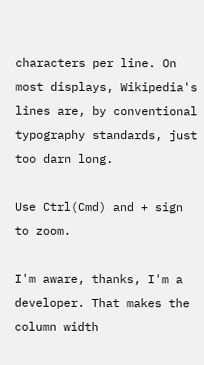characters per line. On most displays, Wikipedia's lines are, by conventional typography standards, just too darn long.

Use Ctrl(Cmd) and + sign to zoom.

I'm aware, thanks, I'm a developer. That makes the column width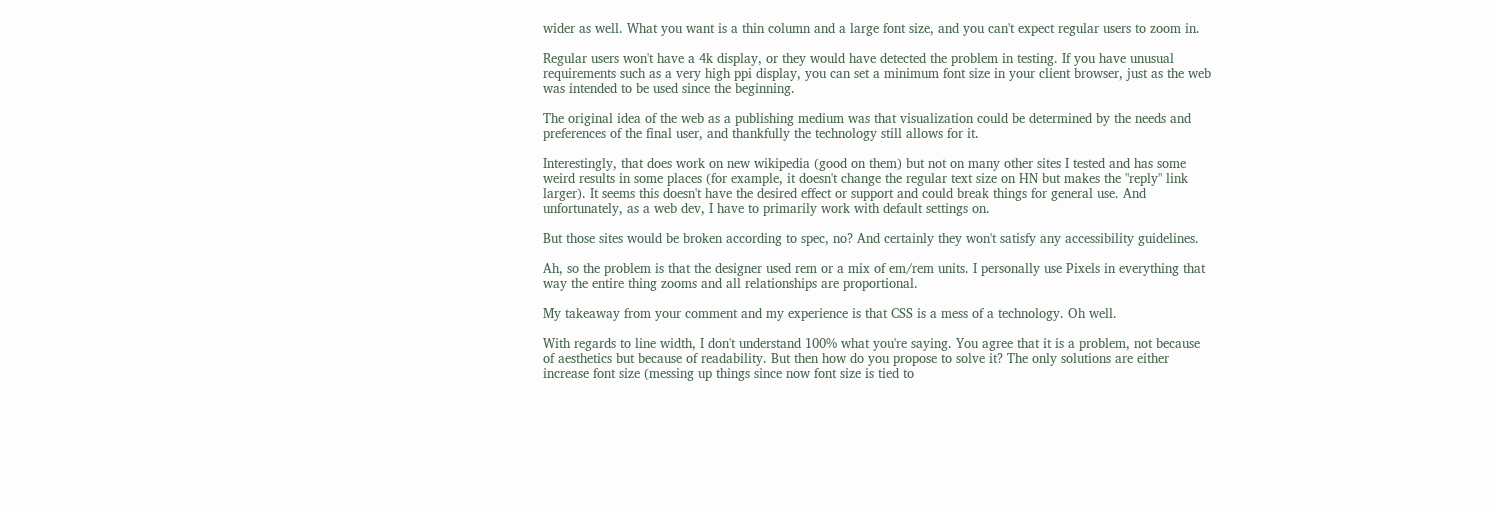wider as well. What you want is a thin column and a large font size, and you can't expect regular users to zoom in.

Regular users won't have a 4k display, or they would have detected the problem in testing. If you have unusual requirements such as a very high ppi display, you can set a minimum font size in your client browser, just as the web was intended to be used since the beginning.

The original idea of the web as a publishing medium was that visualization could be determined by the needs and preferences of the final user, and thankfully the technology still allows for it.

Interestingly, that does work on new wikipedia (good on them) but not on many other sites I tested and has some weird results in some places (for example, it doesn't change the regular text size on HN but makes the "reply" link larger). It seems this doesn't have the desired effect or support and could break things for general use. And unfortunately, as a web dev, I have to primarily work with default settings on.

But those sites would be broken according to spec, no? And certainly they won't satisfy any accessibility guidelines.

Ah, so the problem is that the designer used rem or a mix of em/rem units. I personally use Pixels in everything that way the entire thing zooms and all relationships are proportional.

My takeaway from your comment and my experience is that CSS is a mess of a technology. Oh well.

With regards to line width, I don't understand 100% what you're saying. You agree that it is a problem, not because of aesthetics but because of readability. But then how do you propose to solve it? The only solutions are either increase font size (messing up things since now font size is tied to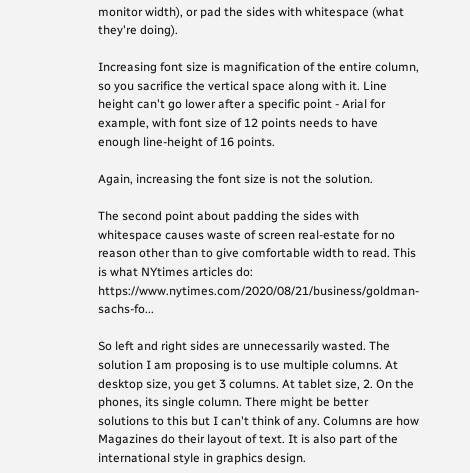monitor width), or pad the sides with whitespace (what they're doing).

Increasing font size is magnification of the entire column, so you sacrifice the vertical space along with it. Line height can't go lower after a specific point - Arial for example, with font size of 12 points needs to have enough line-height of 16 points.

Again, increasing the font size is not the solution.

The second point about padding the sides with whitespace causes waste of screen real-estate for no reason other than to give comfortable width to read. This is what NYtimes articles do: https://www.nytimes.com/2020/08/21/business/goldman-sachs-fo...

So left and right sides are unnecessarily wasted. The solution I am proposing is to use multiple columns. At desktop size, you get 3 columns. At tablet size, 2. On the phones, its single column. There might be better solutions to this but I can't think of any. Columns are how Magazines do their layout of text. It is also part of the international style in graphics design.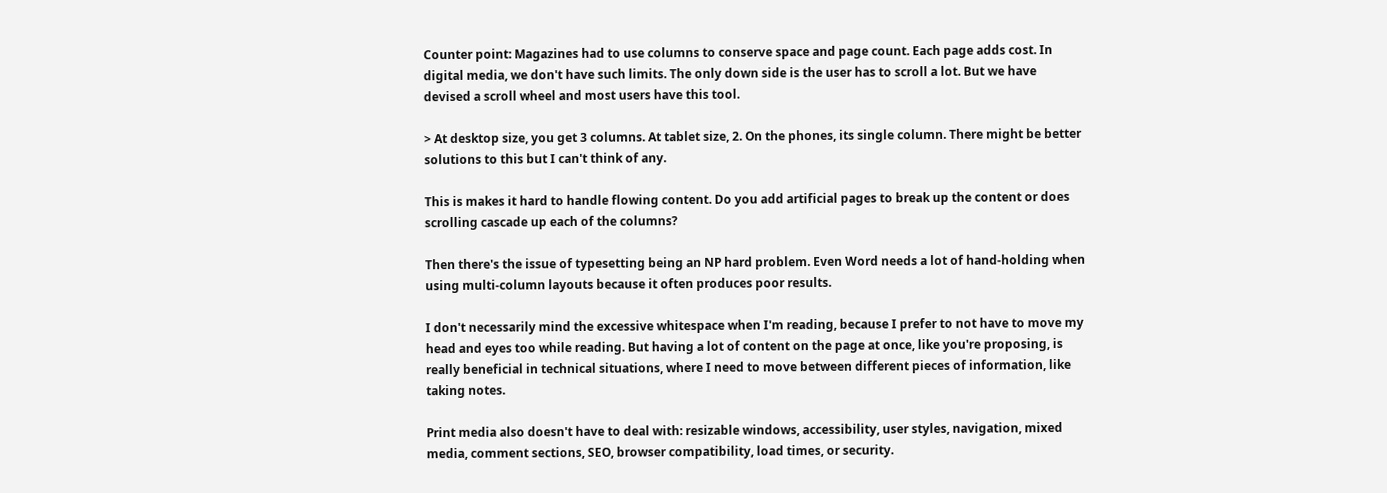Counter point: Magazines had to use columns to conserve space and page count. Each page adds cost. In digital media, we don't have such limits. The only down side is the user has to scroll a lot. But we have devised a scroll wheel and most users have this tool.

> At desktop size, you get 3 columns. At tablet size, 2. On the phones, its single column. There might be better solutions to this but I can't think of any.

This is makes it hard to handle flowing content. Do you add artificial pages to break up the content or does scrolling cascade up each of the columns?

Then there's the issue of typesetting being an NP hard problem. Even Word needs a lot of hand-holding when using multi-column layouts because it often produces poor results.

I don't necessarily mind the excessive whitespace when I'm reading, because I prefer to not have to move my head and eyes too while reading. But having a lot of content on the page at once, like you're proposing, is really beneficial in technical situations, where I need to move between different pieces of information, like taking notes.

Print media also doesn't have to deal with: resizable windows, accessibility, user styles, navigation, mixed media, comment sections, SEO, browser compatibility, load times, or security.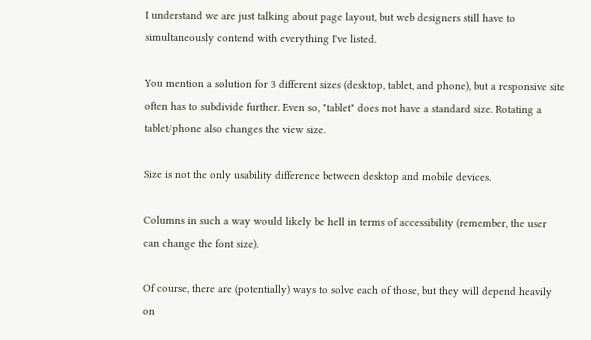I understand we are just talking about page layout, but web designers still have to simultaneously contend with everything I've listed.

You mention a solution for 3 different sizes (desktop, tablet, and phone), but a responsive site often has to subdivide further. Even so, "tablet" does not have a standard size. Rotating a tablet/phone also changes the view size.

Size is not the only usability difference between desktop and mobile devices.

Columns in such a way would likely be hell in terms of accessibility (remember, the user can change the font size).

Of course, there are (potentially) ways to solve each of those, but they will depend heavily on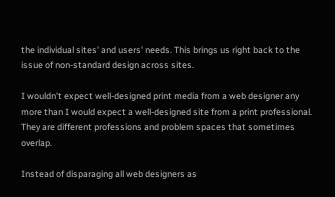the individual sites' and users' needs. This brings us right back to the issue of non-standard design across sites.

I wouldn't expect well-designed print media from a web designer any more than I would expect a well-designed site from a print professional. They are different professions and problem spaces that sometimes overlap.

Instead of disparaging all web designers as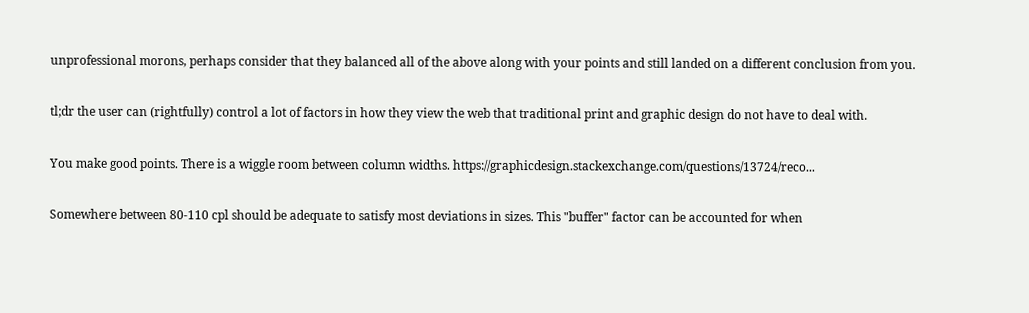unprofessional morons, perhaps consider that they balanced all of the above along with your points and still landed on a different conclusion from you.

tl;dr the user can (rightfully) control a lot of factors in how they view the web that traditional print and graphic design do not have to deal with.

You make good points. There is a wiggle room between column widths. https://graphicdesign.stackexchange.com/questions/13724/reco...

Somewhere between 80-110 cpl should be adequate to satisfy most deviations in sizes. This "buffer" factor can be accounted for when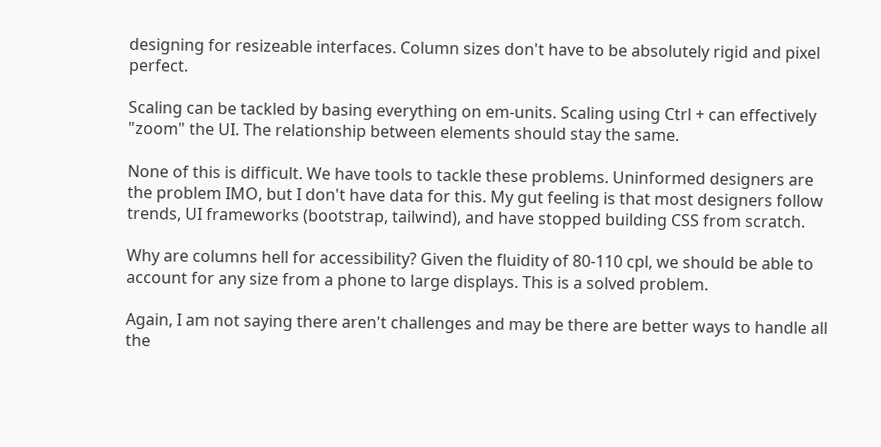designing for resizeable interfaces. Column sizes don't have to be absolutely rigid and pixel perfect.

Scaling can be tackled by basing everything on em-units. Scaling using Ctrl + can effectively "zoom" the UI. The relationship between elements should stay the same.

None of this is difficult. We have tools to tackle these problems. Uninformed designers are the problem IMO, but I don't have data for this. My gut feeling is that most designers follow trends, UI frameworks (bootstrap, tailwind), and have stopped building CSS from scratch.

Why are columns hell for accessibility? Given the fluidity of 80-110 cpl, we should be able to account for any size from a phone to large displays. This is a solved problem.

Again, I am not saying there aren't challenges and may be there are better ways to handle all the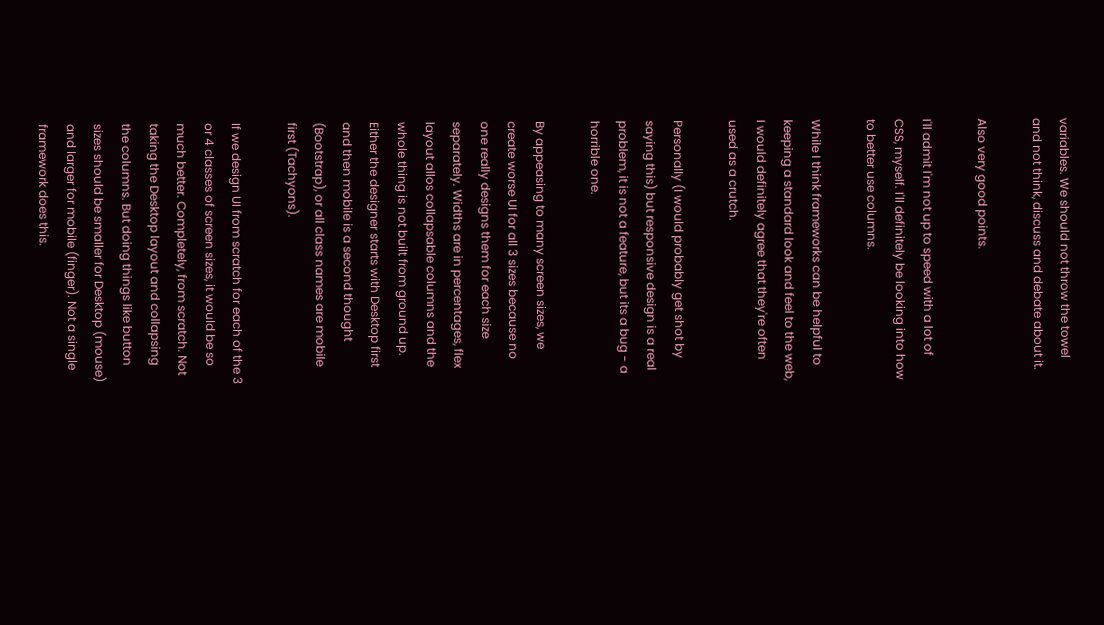variables. We should not throw the towel and not think, discuss and debate about it.

Also very good points.

I'll admit I'm not up to speed with a lot of CSS, myself. I'll definitely be looking into how to better use columns.

While I think frameworks can be helpful to keeping a standard look and feel to the web, I would definitely agree that they're often used as a crutch.

Personally (I would probably get shot by saying this) but responsive design is a real problem, it is not a feature, but its a bug - a horrible one.

By appeasing to many screen sizes, we create worse UI for all 3 sizes because no one really designs them for each size separately. Widths are in percentages, flex layout allos collapsable columns and the whole thing is not built from ground up. Either the designer starts with Desktop first and then mobile is a second thought (Bootstrap), or all class names are mobile first (Tachyons).

If we design UI from scratch for each of the 3 or 4 classes of screen sizes, it would be so much better. Completely, from scratch. Not taking the Desktop layout and collapsing the columns. But doing things like button sizes should be smaller for Desktop (mouse) and larger for mobile (finger). Not a single framework does this.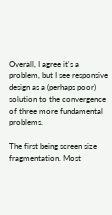Overall, I agree it's a problem, but I see responsive design as a (perhaps poor) solution to the convergence of three more fundamental problems.

The first being screen size fragmentation. Most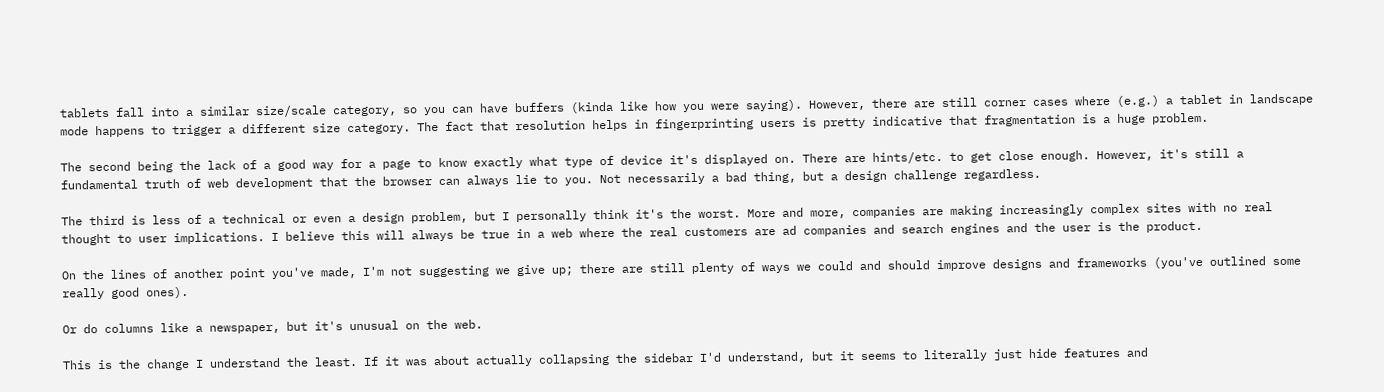tablets fall into a similar size/scale category, so you can have buffers (kinda like how you were saying). However, there are still corner cases where (e.g.) a tablet in landscape mode happens to trigger a different size category. The fact that resolution helps in fingerprinting users is pretty indicative that fragmentation is a huge problem.

The second being the lack of a good way for a page to know exactly what type of device it's displayed on. There are hints/etc. to get close enough. However, it's still a fundamental truth of web development that the browser can always lie to you. Not necessarily a bad thing, but a design challenge regardless.

The third is less of a technical or even a design problem, but I personally think it's the worst. More and more, companies are making increasingly complex sites with no real thought to user implications. I believe this will always be true in a web where the real customers are ad companies and search engines and the user is the product.

On the lines of another point you've made, I'm not suggesting we give up; there are still plenty of ways we could and should improve designs and frameworks (you've outlined some really good ones).

Or do columns like a newspaper, but it's unusual on the web.

This is the change I understand the least. If it was about actually collapsing the sidebar I'd understand, but it seems to literally just hide features and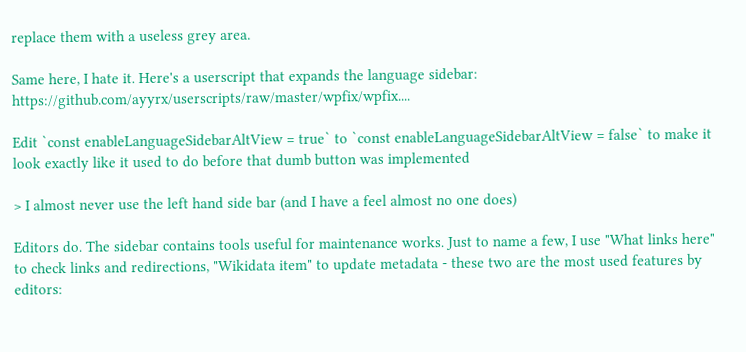replace them with a useless grey area.

Same here, I hate it. Here's a userscript that expands the language sidebar: https://github.com/ayyrx/userscripts/raw/master/wpfix/wpfix....

Edit `const enableLanguageSidebarAltView = true` to `const enableLanguageSidebarAltView = false` to make it look exactly like it used to do before that dumb button was implemented

> I almost never use the left hand side bar (and I have a feel almost no one does)

Editors do. The sidebar contains tools useful for maintenance works. Just to name a few, I use "What links here" to check links and redirections, "Wikidata item" to update metadata - these two are the most used features by editors: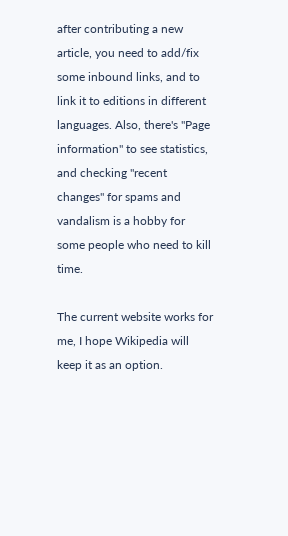after contributing a new article, you need to add/fix some inbound links, and to link it to editions in different languages. Also, there's "Page information" to see statistics, and checking "recent changes" for spams and vandalism is a hobby for some people who need to kill time.

The current website works for me, I hope Wikipedia will keep it as an option.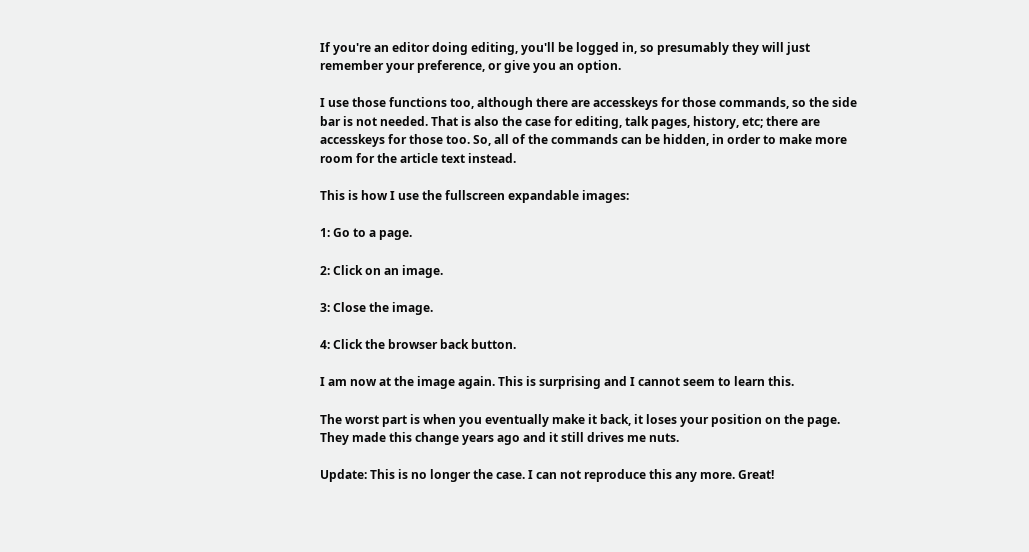If you're an editor doing editing, you'll be logged in, so presumably they will just remember your preference, or give you an option.

I use those functions too, although there are accesskeys for those commands, so the side bar is not needed. That is also the case for editing, talk pages, history, etc; there are accesskeys for those too. So, all of the commands can be hidden, in order to make more room for the article text instead.

This is how I use the fullscreen expandable images:

1: Go to a page.

2: Click on an image.

3: Close the image.

4: Click the browser back button.

I am now at the image again. This is surprising and I cannot seem to learn this.

The worst part is when you eventually make it back, it loses your position on the page. They made this change years ago and it still drives me nuts.

Update: This is no longer the case. I can not reproduce this any more. Great!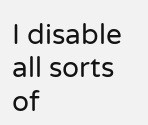I disable all sorts of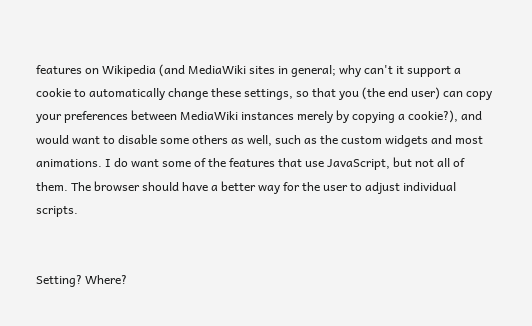features on Wikipedia (and MediaWiki sites in general; why can't it support a cookie to automatically change these settings, so that you (the end user) can copy your preferences between MediaWiki instances merely by copying a cookie?), and would want to disable some others as well, such as the custom widgets and most animations. I do want some of the features that use JavaScript, but not all of them. The browser should have a better way for the user to adjust individual scripts.


Setting? Where?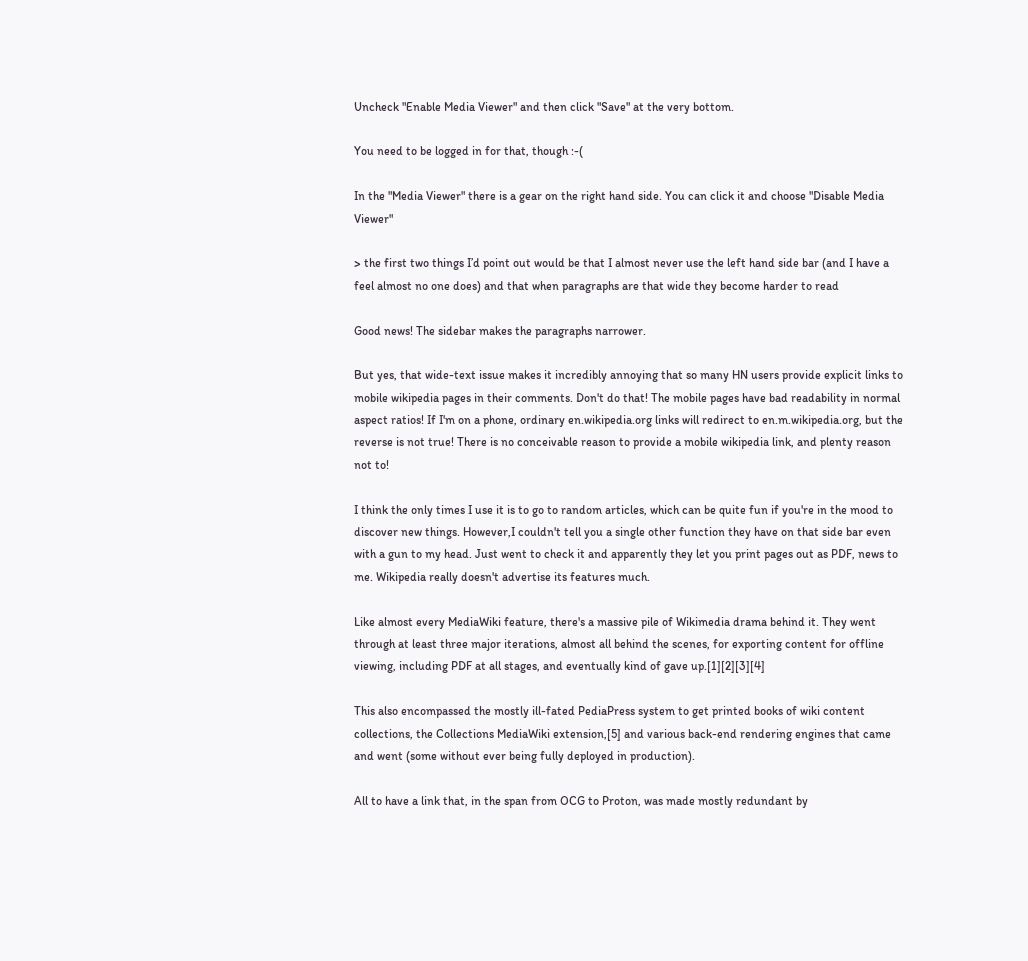Uncheck "Enable Media Viewer" and then click "Save" at the very bottom.

You need to be logged in for that, though :-(

In the "Media Viewer" there is a gear on the right hand side. You can click it and choose "Disable Media Viewer"

> the first two things I’d point out would be that I almost never use the left hand side bar (and I have a feel almost no one does) and that when paragraphs are that wide they become harder to read

Good news! The sidebar makes the paragraphs narrower.

But yes, that wide-text issue makes it incredibly annoying that so many HN users provide explicit links to mobile wikipedia pages in their comments. Don't do that! The mobile pages have bad readability in normal aspect ratios! If I'm on a phone, ordinary en.wikipedia.org links will redirect to en.m.wikipedia.org, but the reverse is not true! There is no conceivable reason to provide a mobile wikipedia link, and plenty reason not to!

I think the only times I use it is to go to random articles, which can be quite fun if you're in the mood to discover new things. However,I couldn't tell you a single other function they have on that side bar even with a gun to my head. Just went to check it and apparently they let you print pages out as PDF, news to me. Wikipedia really doesn't advertise its features much.

Like almost every MediaWiki feature, there's a massive pile of Wikimedia drama behind it. They went through at least three major iterations, almost all behind the scenes, for exporting content for offline viewing, including PDF at all stages, and eventually kind of gave up.[1][2][3][4]

This also encompassed the mostly ill-fated PediaPress system to get printed books of wiki content collections, the Collections MediaWiki extension,[5] and various back-end rendering engines that came and went (some without ever being fully deployed in production).

All to have a link that, in the span from OCG to Proton, was made mostly redundant by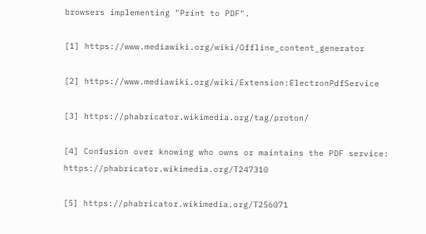browsers implementing "Print to PDF".

[1] https://www.mediawiki.org/wiki/Offline_content_generator

[2] https://www.mediawiki.org/wiki/Extension:ElectronPdfService

[3] https://phabricator.wikimedia.org/tag/proton/

[4] Confusion over knowing who owns or maintains the PDF service: https://phabricator.wikimedia.org/T247310

[5] https://phabricator.wikimedia.org/T256071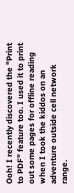Ooh! I recently discovered the "Print to PDF" feature too. I used it to print out some pages for offline reading when I took the kiddos on an adventure outside cell network range.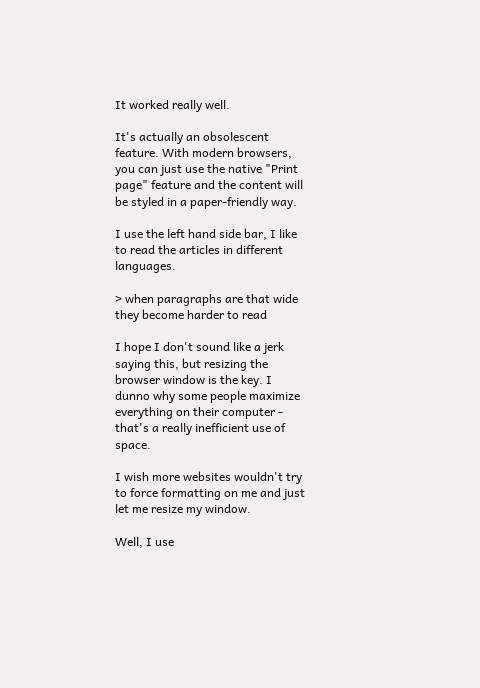It worked really well.

It's actually an obsolescent feature. With modern browsers, you can just use the native "Print page" feature and the content will be styled in a paper-friendly way.

I use the left hand side bar, I like to read the articles in different languages.

> when paragraphs are that wide they become harder to read

I hope I don't sound like a jerk saying this, but resizing the browser window is the key. I dunno why some people maximize everything on their computer - that's a really inefficient use of space.

I wish more websites wouldn't try to force formatting on me and just let me resize my window.

Well, I use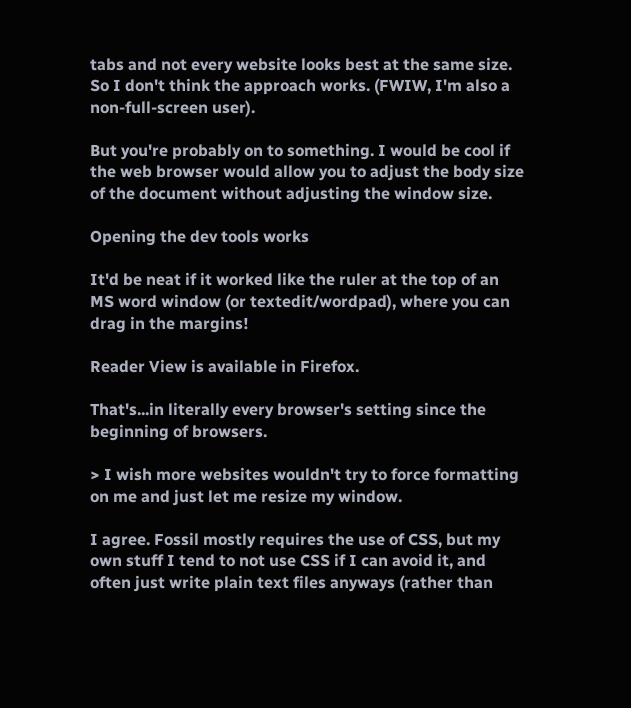tabs and not every website looks best at the same size. So I don't think the approach works. (FWIW, I'm also a non-full-screen user).

But you're probably on to something. I would be cool if the web browser would allow you to adjust the body size of the document without adjusting the window size.

Opening the dev tools works

It'd be neat if it worked like the ruler at the top of an MS word window (or textedit/wordpad), where you can drag in the margins!

Reader View is available in Firefox.

That's...in literally every browser's setting since the beginning of browsers.

> I wish more websites wouldn't try to force formatting on me and just let me resize my window.

I agree. Fossil mostly requires the use of CSS, but my own stuff I tend to not use CSS if I can avoid it, and often just write plain text files anyways (rather than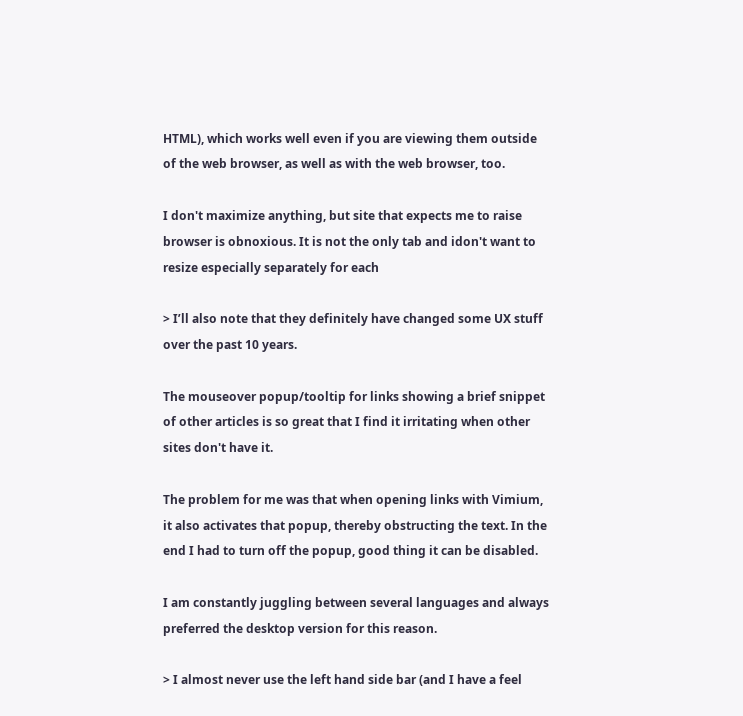HTML), which works well even if you are viewing them outside of the web browser, as well as with the web browser, too.

I don't maximize anything, but site that expects me to raise browser is obnoxious. It is not the only tab and idon't want to resize especially separately for each

> I’ll also note that they definitely have changed some UX stuff over the past 10 years.

The mouseover popup/tooltip for links showing a brief snippet of other articles is so great that I find it irritating when other sites don't have it.

The problem for me was that when opening links with Vimium, it also activates that popup, thereby obstructing the text. In the end I had to turn off the popup, good thing it can be disabled.

I am constantly juggling between several languages and always preferred the desktop version for this reason.

> I almost never use the left hand side bar (and I have a feel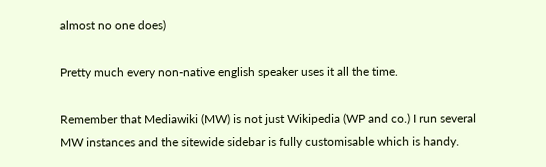almost no one does)

Pretty much every non-native english speaker uses it all the time.

Remember that Mediawiki (MW) is not just Wikipedia (WP and co.) I run several MW instances and the sitewide sidebar is fully customisable which is handy.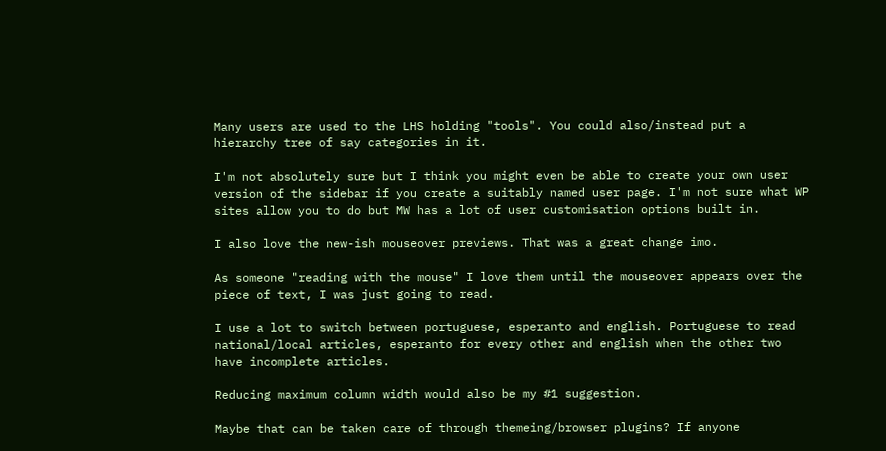Many users are used to the LHS holding "tools". You could also/instead put a hierarchy tree of say categories in it.

I'm not absolutely sure but I think you might even be able to create your own user version of the sidebar if you create a suitably named user page. I'm not sure what WP sites allow you to do but MW has a lot of user customisation options built in.

I also love the new-ish mouseover previews. That was a great change imo.

As someone "reading with the mouse" I love them until the mouseover appears over the piece of text, I was just going to read.

I use a lot to switch between portuguese, esperanto and english. Portuguese to read national/local articles, esperanto for every other and english when the other two have incomplete articles.

Reducing maximum column width would also be my #1 suggestion.

Maybe that can be taken care of through themeing/browser plugins? If anyone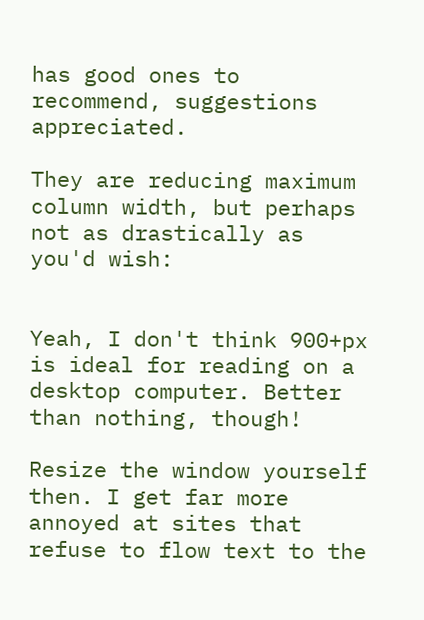has good ones to recommend, suggestions appreciated.

They are reducing maximum column width, but perhaps not as drastically as you'd wish:


Yeah, I don't think 900+px is ideal for reading on a desktop computer. Better than nothing, though!

Resize the window yourself then. I get far more annoyed at sites that refuse to flow text to the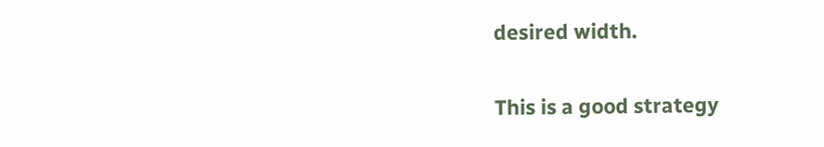desired width.

This is a good strategy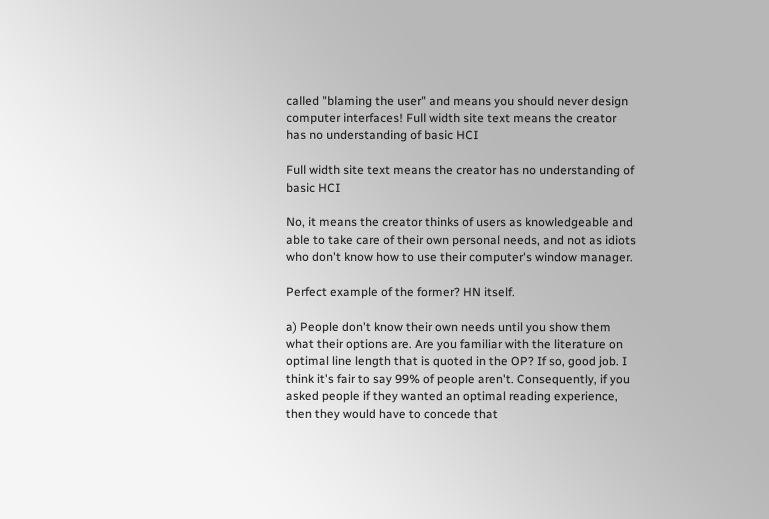called "blaming the user" and means you should never design computer interfaces! Full width site text means the creator has no understanding of basic HCI

Full width site text means the creator has no understanding of basic HCI

No, it means the creator thinks of users as knowledgeable and able to take care of their own personal needs, and not as idiots who don't know how to use their computer's window manager.

Perfect example of the former? HN itself.

a) People don't know their own needs until you show them what their options are. Are you familiar with the literature on optimal line length that is quoted in the OP? If so, good job. I think it's fair to say 99% of people aren't. Consequently, if you asked people if they wanted an optimal reading experience, then they would have to concede that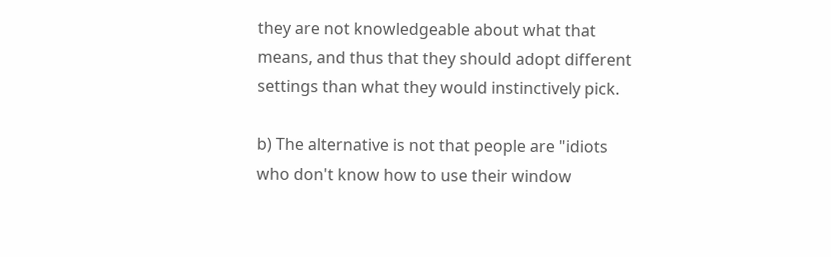they are not knowledgeable about what that means, and thus that they should adopt different settings than what they would instinctively pick.

b) The alternative is not that people are "idiots who don't know how to use their window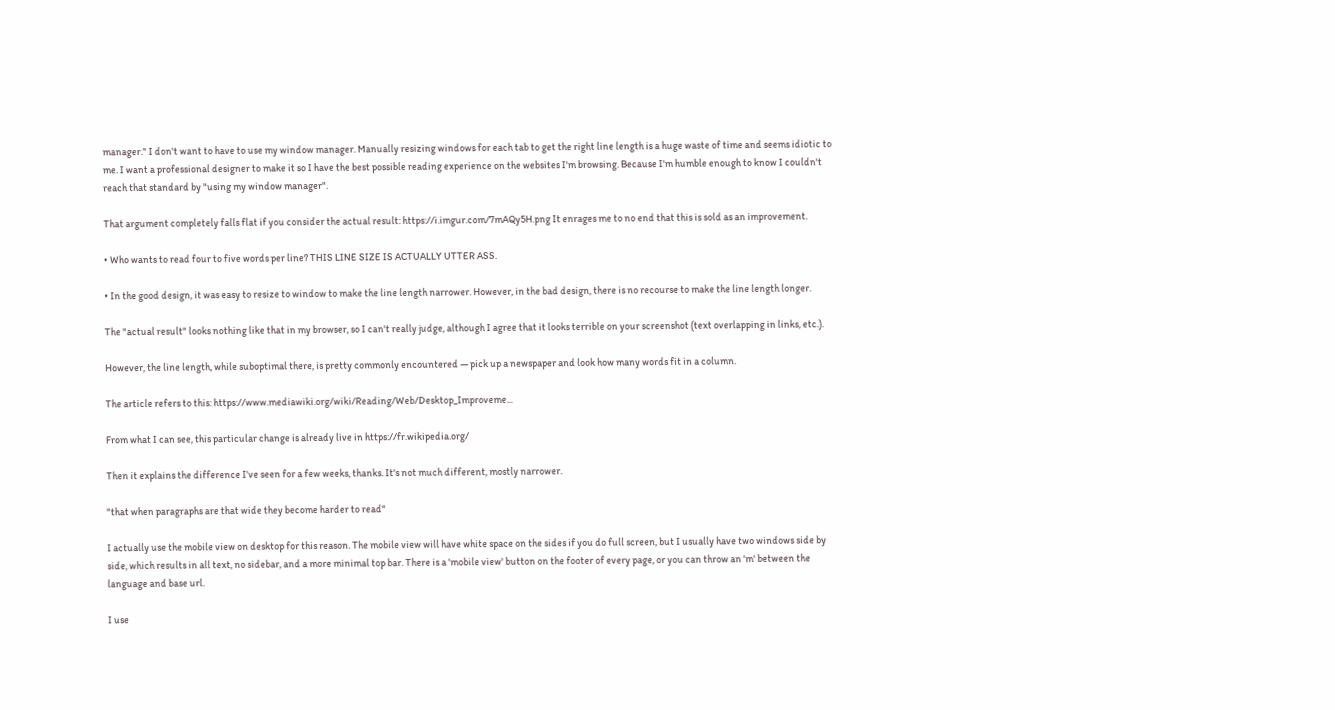manager." I don't want to have to use my window manager. Manually resizing windows for each tab to get the right line length is a huge waste of time and seems idiotic to me. I want a professional designer to make it so I have the best possible reading experience on the websites I'm browsing. Because I'm humble enough to know I couldn't reach that standard by "using my window manager".

That argument completely falls flat if you consider the actual result: https://i.imgur.com/7mAQy5H.png It enrages me to no end that this is sold as an improvement.

• Who wants to read four to five words per line? THIS LINE SIZE IS ACTUALLY UTTER ASS.

• In the good design, it was easy to resize to window to make the line length narrower. However, in the bad design, there is no recourse to make the line length longer.

The "actual result" looks nothing like that in my browser, so I can't really judge, although I agree that it looks terrible on your screenshot (text overlapping in links, etc.).

However, the line length, while suboptimal there, is pretty commonly encountered — pick up a newspaper and look how many words fit in a column.

The article refers to this: https://www.mediawiki.org/wiki/Reading/Web/Desktop_Improveme...

From what I can see, this particular change is already live in https://fr.wikipedia.org/

Then it explains the difference I've seen for a few weeks, thanks. It's not much different, mostly narrower.

"that when paragraphs are that wide they become harder to read"

I actually use the mobile view on desktop for this reason. The mobile view will have white space on the sides if you do full screen, but I usually have two windows side by side, which results in all text, no sidebar, and a more minimal top bar. There is a 'mobile view' button on the footer of every page, or you can throw an 'm' between the language and base url.

I use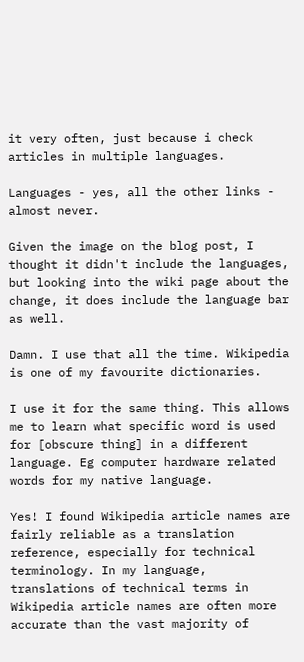it very often, just because i check articles in multiple languages.

Languages - yes, all the other links - almost never.

Given the image on the blog post, I thought it didn't include the languages, but looking into the wiki page about the change, it does include the language bar as well.

Damn. I use that all the time. Wikipedia is one of my favourite dictionaries.

I use it for the same thing. This allows me to learn what specific word is used for [obscure thing] in a different language. Eg computer hardware related words for my native language.

Yes! I found Wikipedia article names are fairly reliable as a translation reference, especially for technical terminology. In my language, translations of technical terms in Wikipedia article names are often more accurate than the vast majority of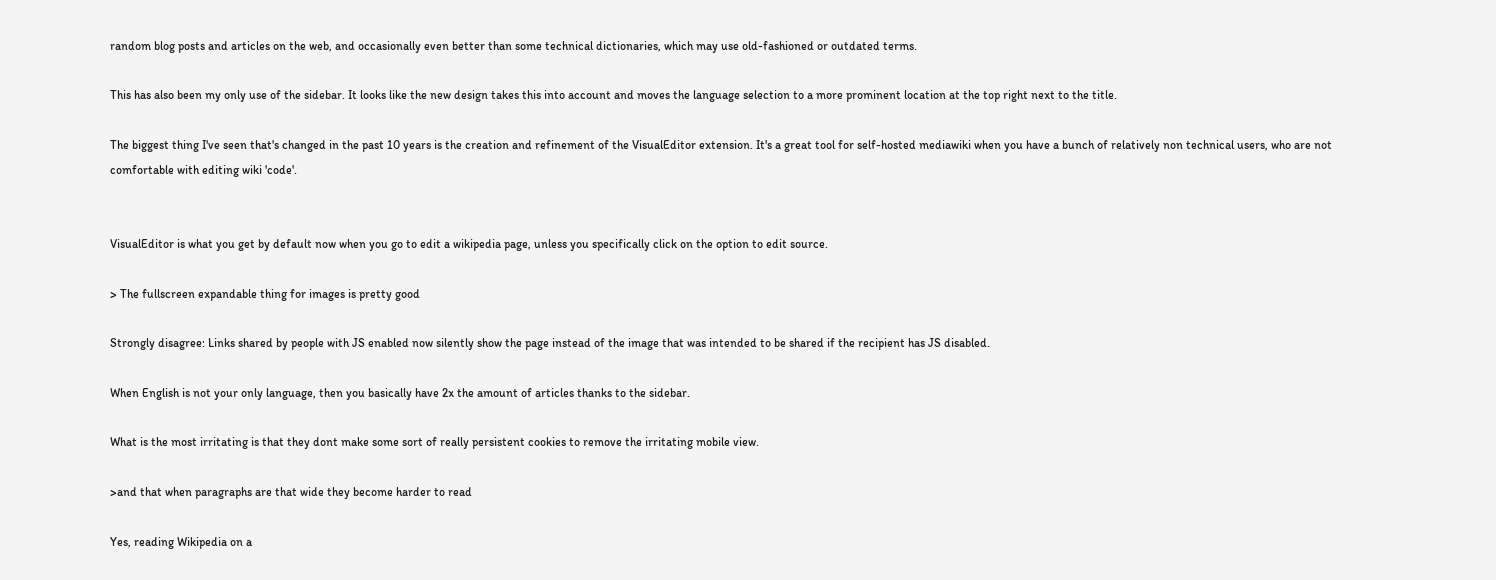random blog posts and articles on the web, and occasionally even better than some technical dictionaries, which may use old-fashioned or outdated terms.

This has also been my only use of the sidebar. It looks like the new design takes this into account and moves the language selection to a more prominent location at the top right next to the title.

The biggest thing I've seen that's changed in the past 10 years is the creation and refinement of the VisualEditor extension. It's a great tool for self-hosted mediawiki when you have a bunch of relatively non technical users, who are not comfortable with editing wiki 'code'.


VisualEditor is what you get by default now when you go to edit a wikipedia page, unless you specifically click on the option to edit source.

> The fullscreen expandable thing for images is pretty good

Strongly disagree: Links shared by people with JS enabled now silently show the page instead of the image that was intended to be shared if the recipient has JS disabled.

When English is not your only language, then you basically have 2x the amount of articles thanks to the sidebar.

What is the most irritating is that they dont make some sort of really persistent cookies to remove the irritating mobile view.

>and that when paragraphs are that wide they become harder to read

Yes, reading Wikipedia on a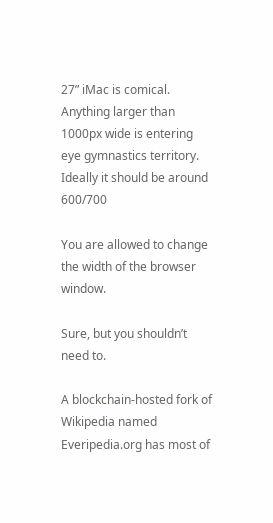27” iMac is comical. Anything larger than 1000px wide is entering eye gymnastics territory. Ideally it should be around 600/700

You are allowed to change the width of the browser window.

Sure, but you shouldn’t need to.

A blockchain-hosted fork of Wikipedia named Everipedia.org has most of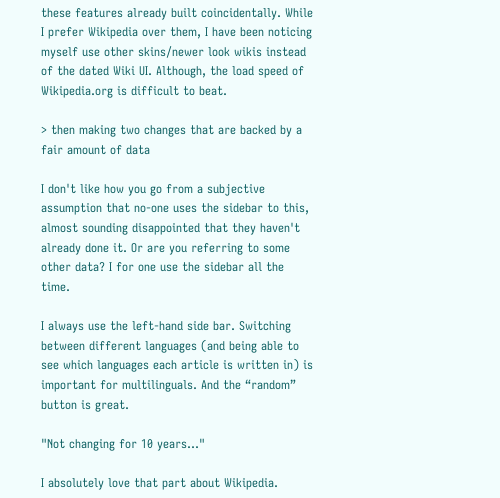these features already built coincidentally. While I prefer Wikipedia over them, I have been noticing myself use other skins/newer look wikis instead of the dated Wiki UI. Although, the load speed of Wikipedia.org is difficult to beat.

> then making two changes that are backed by a fair amount of data

I don't like how you go from a subjective assumption that no-one uses the sidebar to this, almost sounding disappointed that they haven't already done it. Or are you referring to some other data? I for one use the sidebar all the time.

I always use the left-hand side bar. Switching between different languages (and being able to see which languages each article is written in) is important for multilinguals. And the “random” button is great.

"Not changing for 10 years..."

I absolutely love that part about Wikipedia.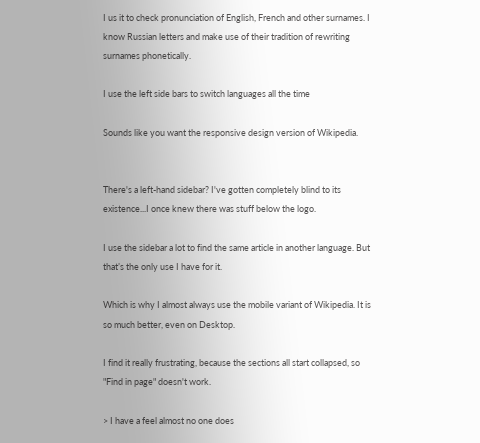I us it to check pronunciation of English, French and other surnames. I know Russian letters and make use of their tradition of rewriting surnames phonetically.

I use the left side bars to switch languages all the time

Sounds like you want the responsive design version of Wikipedia.


There's a left-hand sidebar? I've gotten completely blind to its existence...I once knew there was stuff below the logo.

I use the sidebar a lot to find the same article in another language. But that’s the only use I have for it.

Which is why I almost always use the mobile variant of Wikipedia. It is so much better, even on Desktop.

I find it really frustrating, because the sections all start collapsed, so "Find in page" doesn't work.

> I have a feel almost no one does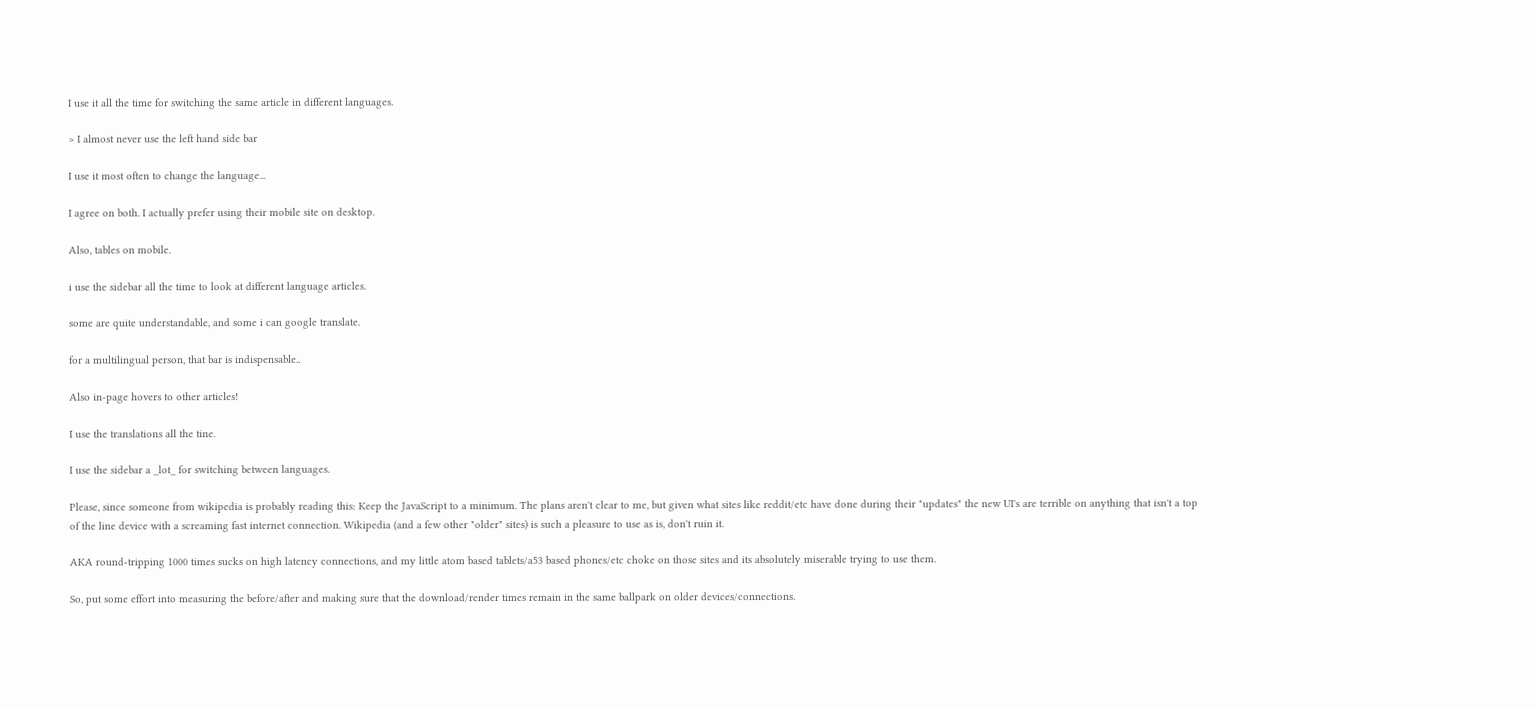I use it all the time for switching the same article in different languages.

> I almost never use the left hand side bar

I use it most often to change the language...

I agree on both. I actually prefer using their mobile site on desktop.

Also, tables on mobile.

i use the sidebar all the time to look at different language articles.

some are quite understandable, and some i can google translate.

for a multilingual person, that bar is indispensable..

Also in-page hovers to other articles!

I use the translations all the tine.

I use the sidebar a _lot_ for switching between languages.

Please, since someone from wikipedia is probably reading this: Keep the JavaScript to a minimum. The plans aren't clear to me, but given what sites like reddit/etc have done during their "updates" the new UI's are terrible on anything that isn't a top of the line device with a screaming fast internet connection. Wikipedia (and a few other "older" sites) is such a pleasure to use as is, don't ruin it.

AKA round-tripping 1000 times sucks on high latency connections, and my little atom based tablets/a53 based phones/etc choke on those sites and its absolutely miserable trying to use them.

So, put some effort into measuring the before/after and making sure that the download/render times remain in the same ballpark on older devices/connections.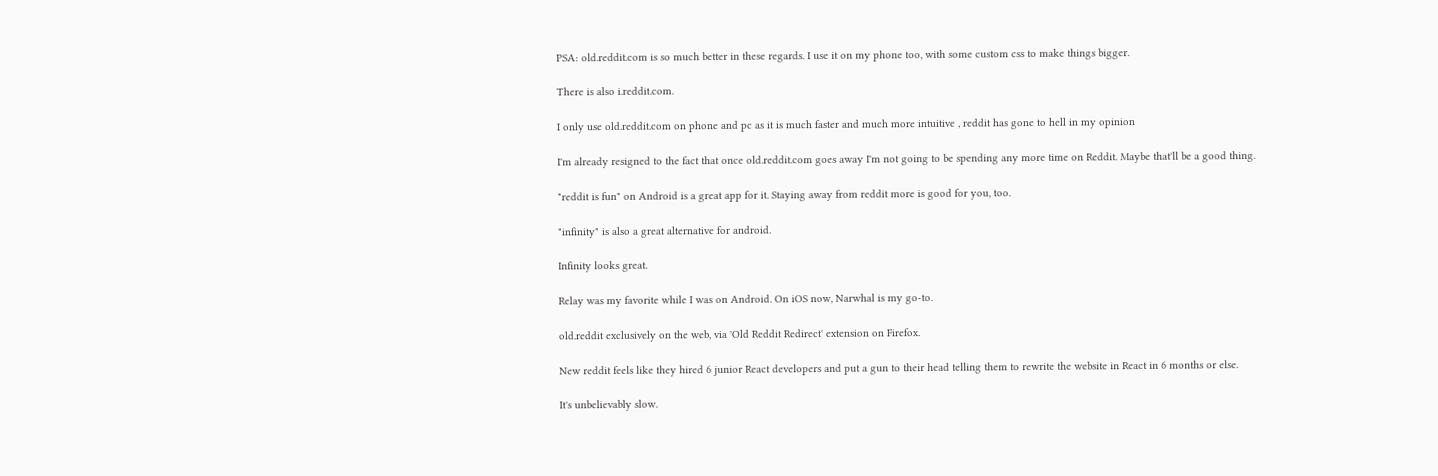PSA: old.reddit.com is so much better in these regards. I use it on my phone too, with some custom css to make things bigger.

There is also i.reddit.com.

I only use old.reddit.com on phone and pc as it is much faster and much more intuitive , reddit has gone to hell in my opinion

I'm already resigned to the fact that once old.reddit.com goes away I'm not going to be spending any more time on Reddit. Maybe that'll be a good thing.

"reddit is fun" on Android is a great app for it. Staying away from reddit more is good for you, too.

"infinity" is also a great alternative for android.

Infinity looks great.

Relay was my favorite while I was on Android. On iOS now, Narwhal is my go-to.

old.reddit exclusively on the web, via 'Old Reddit Redirect' extension on Firefox.

New reddit feels like they hired 6 junior React developers and put a gun to their head telling them to rewrite the website in React in 6 months or else.

It's unbelievably slow.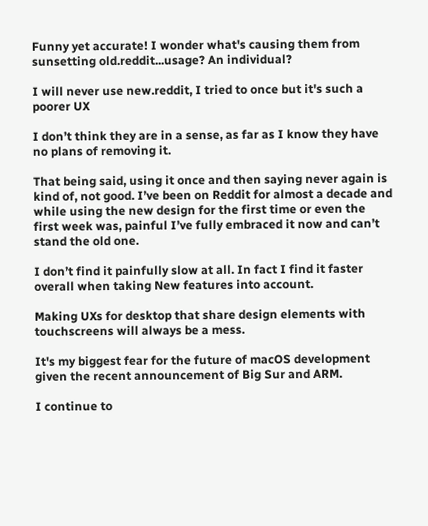Funny yet accurate! I wonder what's causing them from sunsetting old.reddit...usage? An individual?

I will never use new.reddit, I tried to once but it's such a poorer UX

I don’t think they are in a sense, as far as I know they have no plans of removing it.

That being said, using it once and then saying never again is kind of, not good. I’ve been on Reddit for almost a decade and while using the new design for the first time or even the first week was, painful I’ve fully embraced it now and can’t stand the old one.

I don’t find it painfully slow at all. In fact I find it faster overall when taking New features into account.

Making UXs for desktop that share design elements with touchscreens will always be a mess.

It's my biggest fear for the future of macOS development given the recent announcement of Big Sur and ARM.

I continue to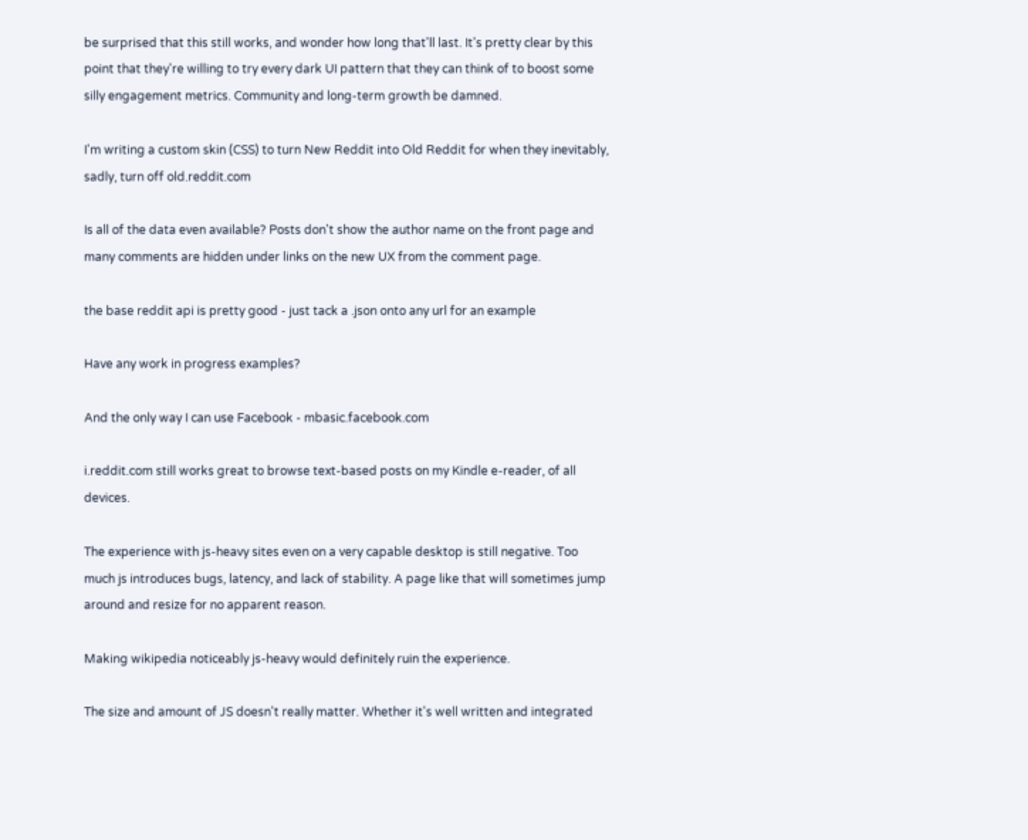be surprised that this still works, and wonder how long that'll last. It's pretty clear by this point that they're willing to try every dark UI pattern that they can think of to boost some silly engagement metrics. Community and long-term growth be damned.

I'm writing a custom skin (CSS) to turn New Reddit into Old Reddit for when they inevitably, sadly, turn off old.reddit.com

Is all of the data even available? Posts don't show the author name on the front page and many comments are hidden under links on the new UX from the comment page.

the base reddit api is pretty good - just tack a .json onto any url for an example

Have any work in progress examples?

And the only way I can use Facebook - mbasic.facebook.com

i.reddit.com still works great to browse text-based posts on my Kindle e-reader, of all devices.

The experience with js-heavy sites even on a very capable desktop is still negative. Too much js introduces bugs, latency, and lack of stability. A page like that will sometimes jump around and resize for no apparent reason.

Making wikipedia noticeably js-heavy would definitely ruin the experience.

The size and amount of JS doesn't really matter. Whether it's well written and integrated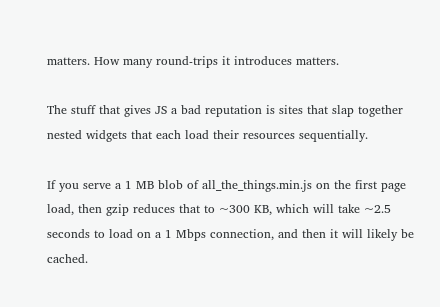matters. How many round-trips it introduces matters.

The stuff that gives JS a bad reputation is sites that slap together nested widgets that each load their resources sequentially.

If you serve a 1 MB blob of all_the_things.min.js on the first page load, then gzip reduces that to ~300 KB, which will take ~2.5 seconds to load on a 1 Mbps connection, and then it will likely be cached.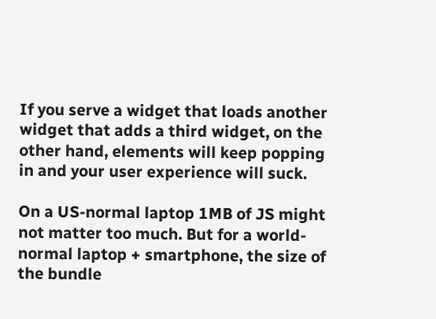If you serve a widget that loads another widget that adds a third widget, on the other hand, elements will keep popping in and your user experience will suck.

On a US-normal laptop 1MB of JS might not matter too much. But for a world-normal laptop + smartphone, the size of the bundle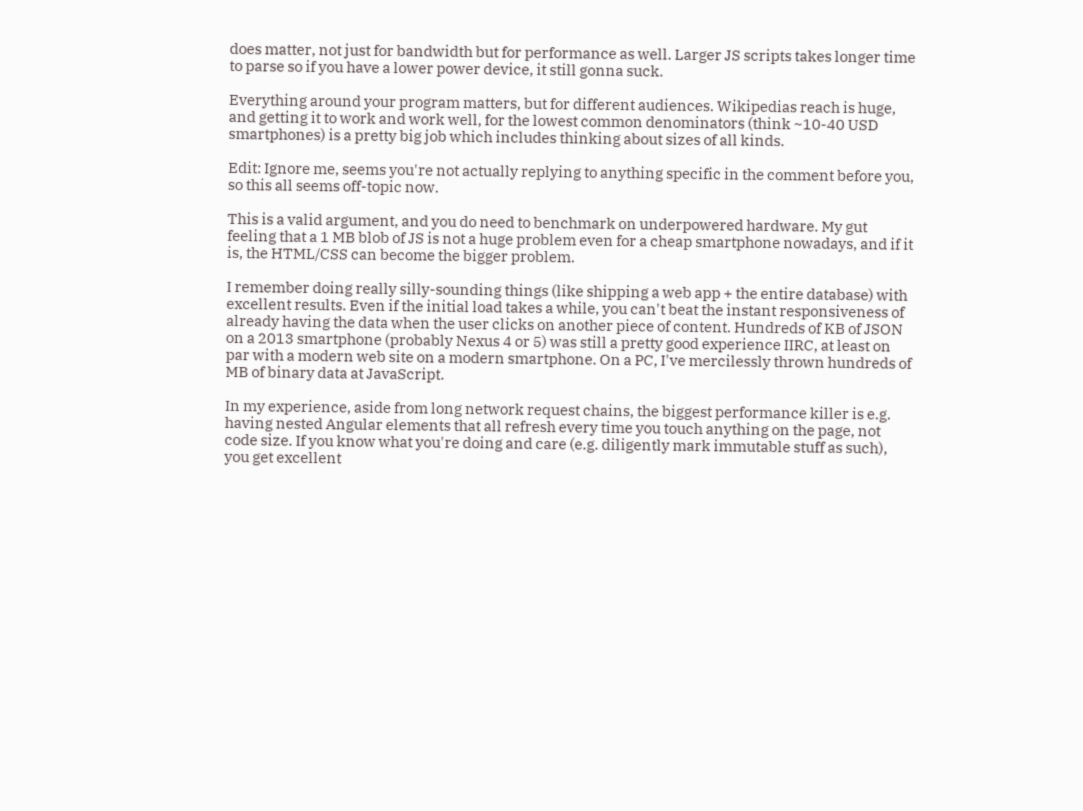does matter, not just for bandwidth but for performance as well. Larger JS scripts takes longer time to parse so if you have a lower power device, it still gonna suck.

Everything around your program matters, but for different audiences. Wikipedias reach is huge, and getting it to work and work well, for the lowest common denominators (think ~10-40 USD smartphones) is a pretty big job which includes thinking about sizes of all kinds.

Edit: Ignore me, seems you're not actually replying to anything specific in the comment before you, so this all seems off-topic now.

This is a valid argument, and you do need to benchmark on underpowered hardware. My gut feeling that a 1 MB blob of JS is not a huge problem even for a cheap smartphone nowadays, and if it is, the HTML/CSS can become the bigger problem.

I remember doing really silly-sounding things (like shipping a web app + the entire database) with excellent results. Even if the initial load takes a while, you can't beat the instant responsiveness of already having the data when the user clicks on another piece of content. Hundreds of KB of JSON on a 2013 smartphone (probably Nexus 4 or 5) was still a pretty good experience IIRC, at least on par with a modern web site on a modern smartphone. On a PC, I've mercilessly thrown hundreds of MB of binary data at JavaScript.

In my experience, aside from long network request chains, the biggest performance killer is e.g. having nested Angular elements that all refresh every time you touch anything on the page, not code size. If you know what you're doing and care (e.g. diligently mark immutable stuff as such), you get excellent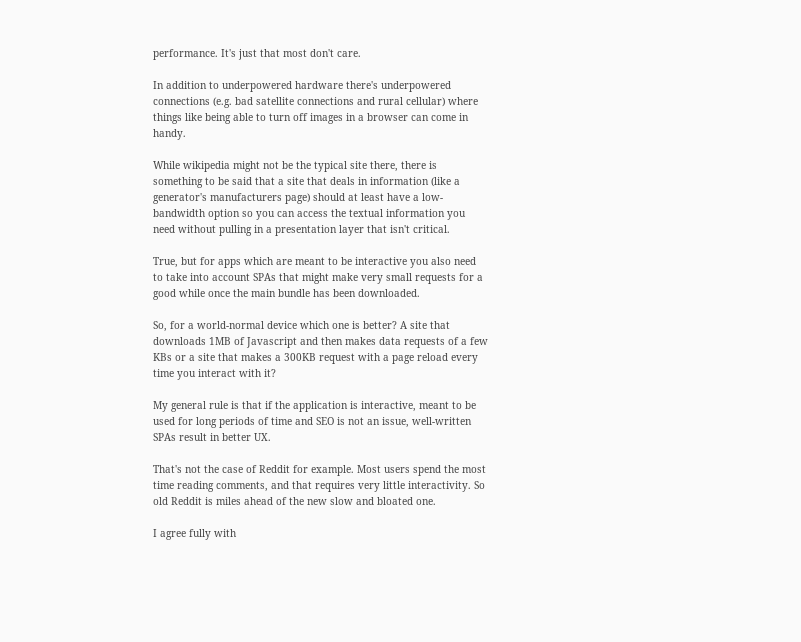performance. It's just that most don't care.

In addition to underpowered hardware there's underpowered connections (e.g. bad satellite connections and rural cellular) where things like being able to turn off images in a browser can come in handy.

While wikipedia might not be the typical site there, there is something to be said that a site that deals in information (like a generator's manufacturers page) should at least have a low-bandwidth option so you can access the textual information you need without pulling in a presentation layer that isn't critical.

True, but for apps which are meant to be interactive you also need to take into account SPAs that might make very small requests for a good while once the main bundle has been downloaded.

So, for a world-normal device which one is better? A site that downloads 1MB of Javascript and then makes data requests of a few KBs or a site that makes a 300KB request with a page reload every time you interact with it?

My general rule is that if the application is interactive, meant to be used for long periods of time and SEO is not an issue, well-written SPAs result in better UX.

That's not the case of Reddit for example. Most users spend the most time reading comments, and that requires very little interactivity. So old Reddit is miles ahead of the new slow and bloated one.

I agree fully with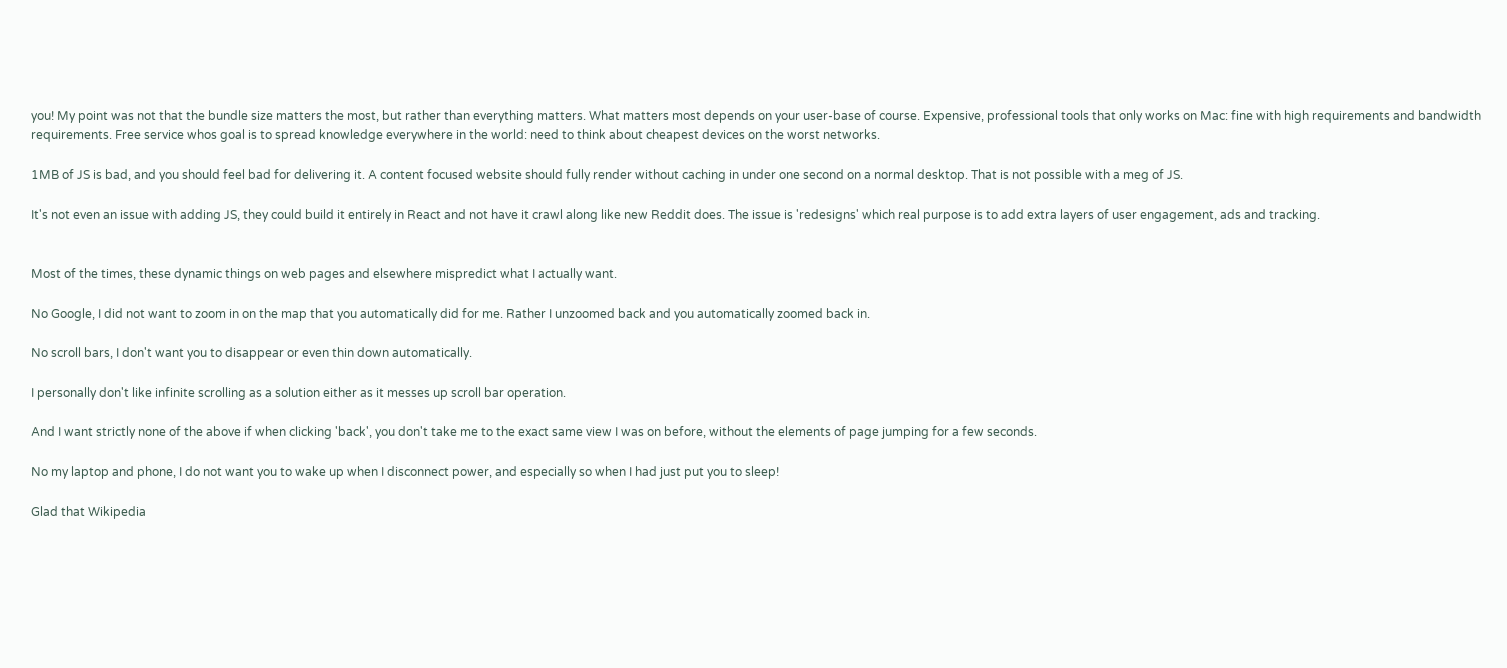you! My point was not that the bundle size matters the most, but rather than everything matters. What matters most depends on your user-base of course. Expensive, professional tools that only works on Mac: fine with high requirements and bandwidth requirements. Free service whos goal is to spread knowledge everywhere in the world: need to think about cheapest devices on the worst networks.

1MB of JS is bad, and you should feel bad for delivering it. A content focused website should fully render without caching in under one second on a normal desktop. That is not possible with a meg of JS.

It's not even an issue with adding JS, they could build it entirely in React and not have it crawl along like new Reddit does. The issue is 'redesigns' which real purpose is to add extra layers of user engagement, ads and tracking.


Most of the times, these dynamic things on web pages and elsewhere mispredict what I actually want.

No Google, I did not want to zoom in on the map that you automatically did for me. Rather I unzoomed back and you automatically zoomed back in.

No scroll bars, I don't want you to disappear or even thin down automatically.

I personally don't like infinite scrolling as a solution either as it messes up scroll bar operation.

And I want strictly none of the above if when clicking 'back', you don't take me to the exact same view I was on before, without the elements of page jumping for a few seconds.

No my laptop and phone, I do not want you to wake up when I disconnect power, and especially so when I had just put you to sleep!

Glad that Wikipedia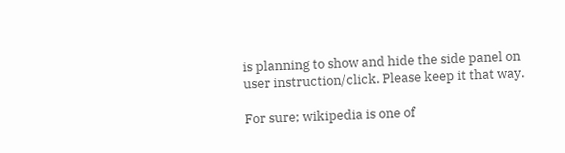is planning to show and hide the side panel on user instruction/click. Please keep it that way.

For sure; wikipedia is one of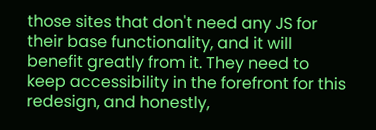those sites that don't need any JS for their base functionality, and it will benefit greatly from it. They need to keep accessibility in the forefront for this redesign, and honestly,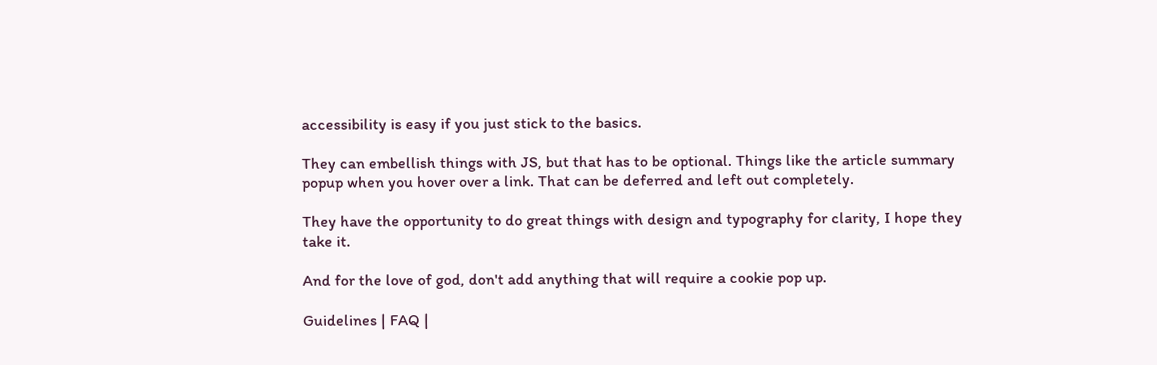accessibility is easy if you just stick to the basics.

They can embellish things with JS, but that has to be optional. Things like the article summary popup when you hover over a link. That can be deferred and left out completely.

They have the opportunity to do great things with design and typography for clarity, I hope they take it.

And for the love of god, don't add anything that will require a cookie pop up.

Guidelines | FAQ |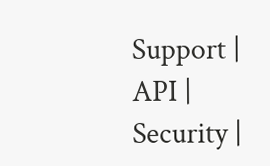Support | API | Security |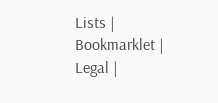Lists | Bookmarklet | Legal |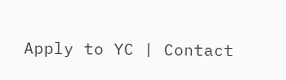Apply to YC | Contact